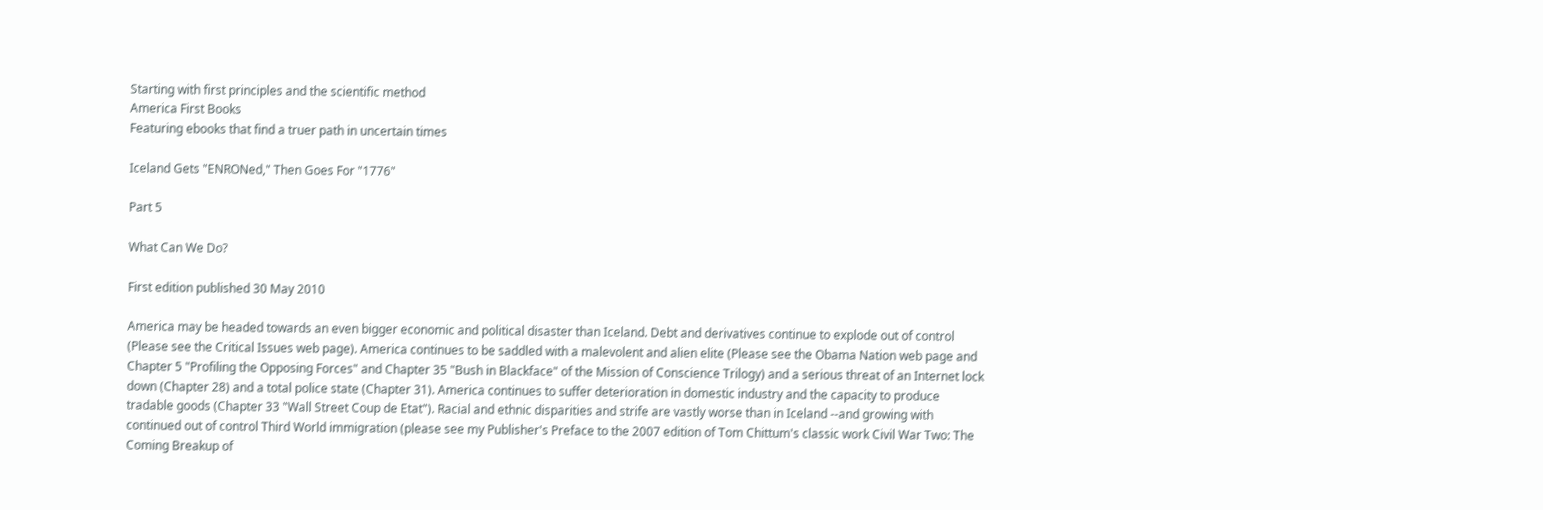Starting with first principles and the scientific method
America First Books
Featuring ebooks that find a truer path in uncertain times

Iceland Gets "ENRONed," Then Goes For "1776"

Part 5

What Can We Do?

First edition published 30 May 2010

America may be headed towards an even bigger economic and political disaster than Iceland. Debt and derivatives continue to explode out of control (Please see the Critical Issues web page). America continues to be saddled with a malevolent and alien elite (Please see the Obama Nation web page and Chapter 5 "Profiling the Opposing Forces" and Chapter 35 "Bush in Blackface" of the Mission of Conscience Trilogy) and a serious threat of an Internet lock down (Chapter 28) and a total police state (Chapter 31). America continues to suffer deterioration in domestic industry and the capacity to produce tradable goods (Chapter 33 "Wall Street Coup de Etat"). Racial and ethnic disparities and strife are vastly worse than in Iceland --and growing with continued out of control Third World immigration (please see my Publisher's Preface to the 2007 edition of Tom Chittum's classic work Civil War Two: The Coming Breakup of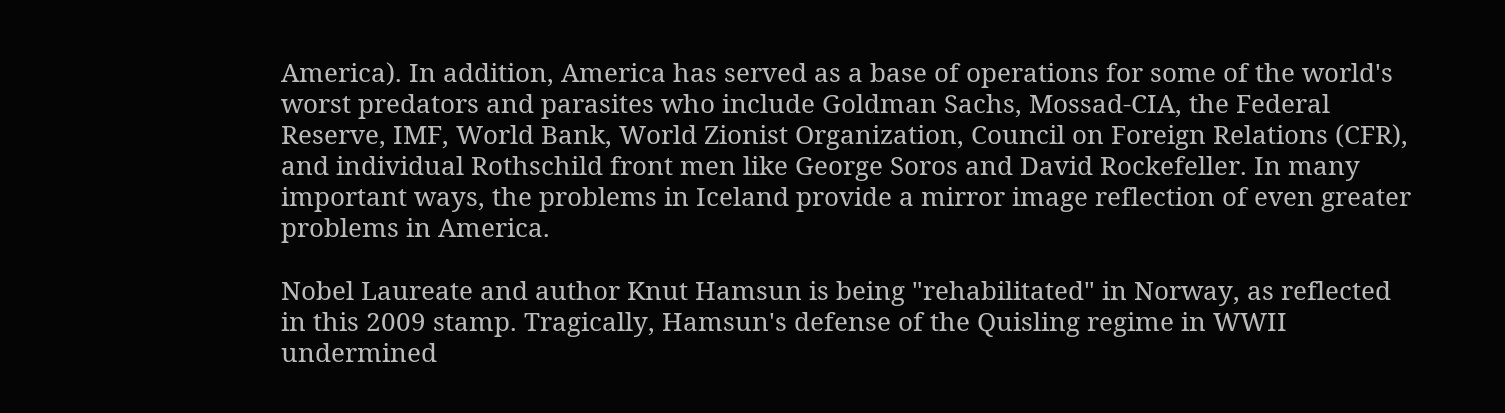America). In addition, America has served as a base of operations for some of the world's worst predators and parasites who include Goldman Sachs, Mossad-CIA, the Federal Reserve, IMF, World Bank, World Zionist Organization, Council on Foreign Relations (CFR), and individual Rothschild front men like George Soros and David Rockefeller. In many important ways, the problems in Iceland provide a mirror image reflection of even greater problems in America.

Nobel Laureate and author Knut Hamsun is being "rehabilitated" in Norway, as reflected in this 2009 stamp. Tragically, Hamsun's defense of the Quisling regime in WWII undermined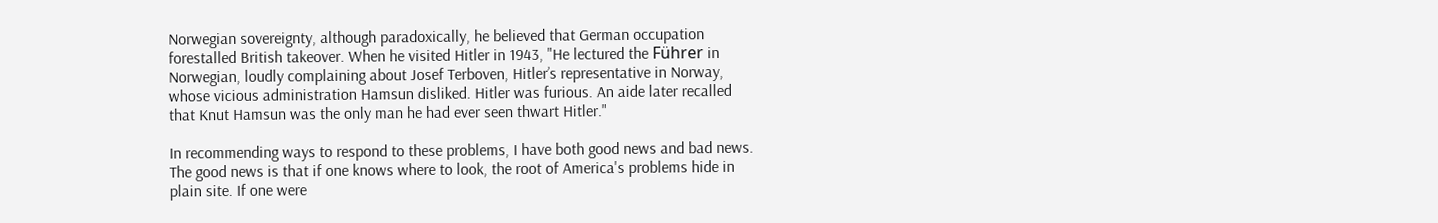Norwegian sovereignty, although paradoxically, he believed that German occupation forestalled British takeover. When he visited Hitler in 1943, "He lectured the Führer in Norwegian, loudly complaining about Josef Terboven, Hitler’s representative in Norway, whose vicious administration Hamsun disliked. Hitler was furious. An aide later recalled that Knut Hamsun was the only man he had ever seen thwart Hitler."

In recommending ways to respond to these problems, I have both good news and bad news. The good news is that if one knows where to look, the root of America's problems hide in plain site. If one were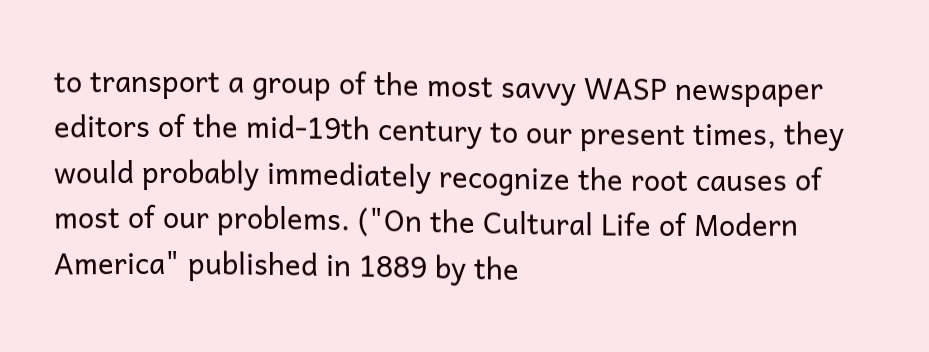to transport a group of the most savvy WASP newspaper editors of the mid-19th century to our present times, they would probably immediately recognize the root causes of most of our problems. ("On the Cultural Life of Modern America" published in 1889 by the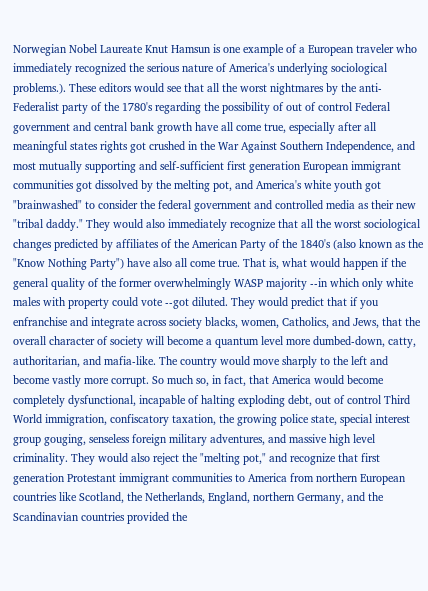Norwegian Nobel Laureate Knut Hamsun is one example of a European traveler who immediately recognized the serious nature of America's underlying sociological problems.). These editors would see that all the worst nightmares by the anti-Federalist party of the 1780's regarding the possibility of out of control Federal government and central bank growth have all come true, especially after all meaningful states rights got crushed in the War Against Southern Independence, and most mutually supporting and self-sufficient first generation European immigrant communities got dissolved by the melting pot, and America's white youth got "brainwashed" to consider the federal government and controlled media as their new "tribal daddy." They would also immediately recognize that all the worst sociological changes predicted by affiliates of the American Party of the 1840's (also known as the "Know Nothing Party") have also all come true. That is, what would happen if the general quality of the former overwhelmingly WASP majority --in which only white males with property could vote --got diluted. They would predict that if you enfranchise and integrate across society blacks, women, Catholics, and Jews, that the overall character of society will become a quantum level more dumbed-down, catty, authoritarian, and mafia-like. The country would move sharply to the left and become vastly more corrupt. So much so, in fact, that America would become completely dysfunctional, incapable of halting exploding debt, out of control Third World immigration, confiscatory taxation, the growing police state, special interest group gouging, senseless foreign military adventures, and massive high level criminality. They would also reject the "melting pot," and recognize that first generation Protestant immigrant communities to America from northern European countries like Scotland, the Netherlands, England, northern Germany, and the Scandinavian countries provided the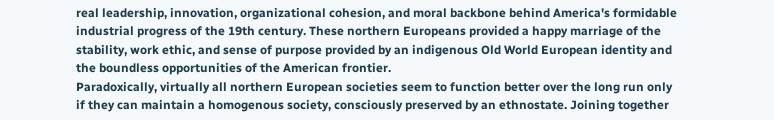real leadership, innovation, organizational cohesion, and moral backbone behind America's formidable industrial progress of the 19th century. These northern Europeans provided a happy marriage of the stability, work ethic, and sense of purpose provided by an indigenous Old World European identity and the boundless opportunities of the American frontier.
Paradoxically, virtually all northern European societies seem to function better over the long run only if they can maintain a homogenous society, consciously preserved by an ethnostate. Joining together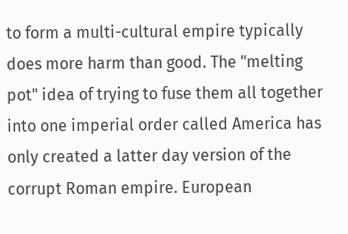to form a multi-cultural empire typically does more harm than good. The "melting pot" idea of trying to fuse them all together into one imperial order called America has only created a latter day version of the corrupt Roman empire. European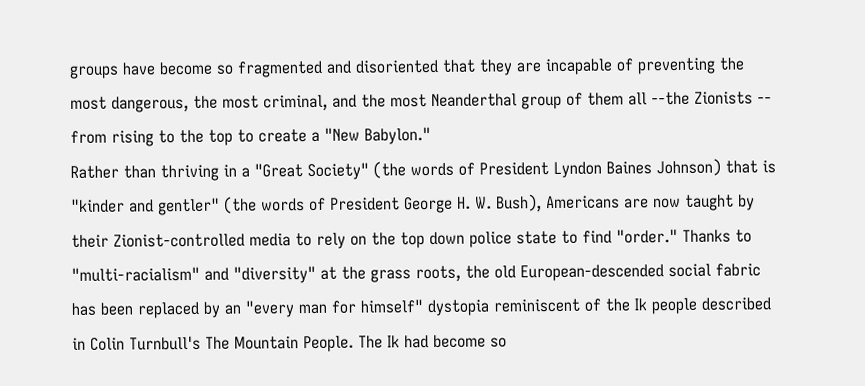groups have become so fragmented and disoriented that they are incapable of preventing the most dangerous, the most criminal, and the most Neanderthal group of them all --the Zionists -- from rising to the top to create a "New Babylon."
Rather than thriving in a "Great Society" (the words of President Lyndon Baines Johnson) that is "kinder and gentler" (the words of President George H. W. Bush), Americans are now taught by their Zionist-controlled media to rely on the top down police state to find "order." Thanks to "multi-racialism" and "diversity" at the grass roots, the old European-descended social fabric has been replaced by an "every man for himself" dystopia reminiscent of the Ik people described in Colin Turnbull's The Mountain People. The Ik had become so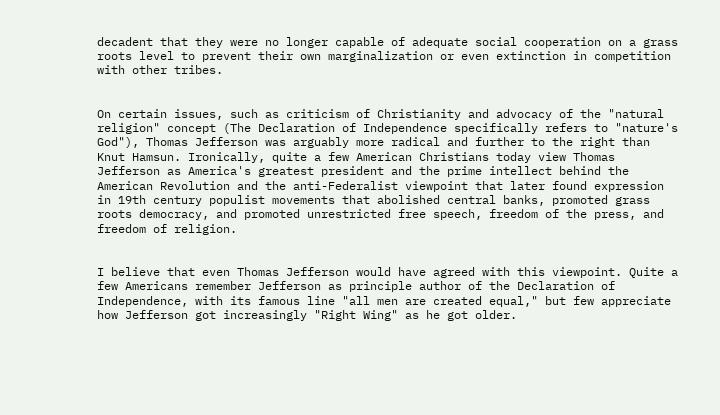decadent that they were no longer capable of adequate social cooperation on a grass roots level to prevent their own marginalization or even extinction in competition with other tribes.


On certain issues, such as criticism of Christianity and advocacy of the "natural religion" concept (The Declaration of Independence specifically refers to "nature's God"), Thomas Jefferson was arguably more radical and further to the right than Knut Hamsun. Ironically, quite a few American Christians today view Thomas Jefferson as America's greatest president and the prime intellect behind the American Revolution and the anti-Federalist viewpoint that later found expression in 19th century populist movements that abolished central banks, promoted grass roots democracy, and promoted unrestricted free speech, freedom of the press, and freedom of religion.


I believe that even Thomas Jefferson would have agreed with this viewpoint. Quite a few Americans remember Jefferson as principle author of the Declaration of Independence, with its famous line "all men are created equal," but few appreciate how Jefferson got increasingly "Right Wing" as he got older.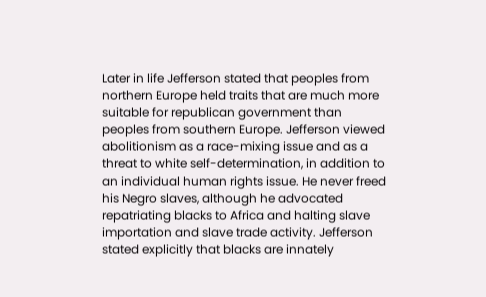Later in life Jefferson stated that peoples from northern Europe held traits that are much more suitable for republican government than peoples from southern Europe. Jefferson viewed abolitionism as a race-mixing issue and as a threat to white self-determination, in addition to an individual human rights issue. He never freed his Negro slaves, although he advocated repatriating blacks to Africa and halting slave importation and slave trade activity. Jefferson stated explicitly that blacks are innately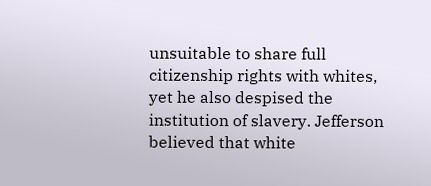unsuitable to share full citizenship rights with whites, yet he also despised the institution of slavery. Jefferson believed that white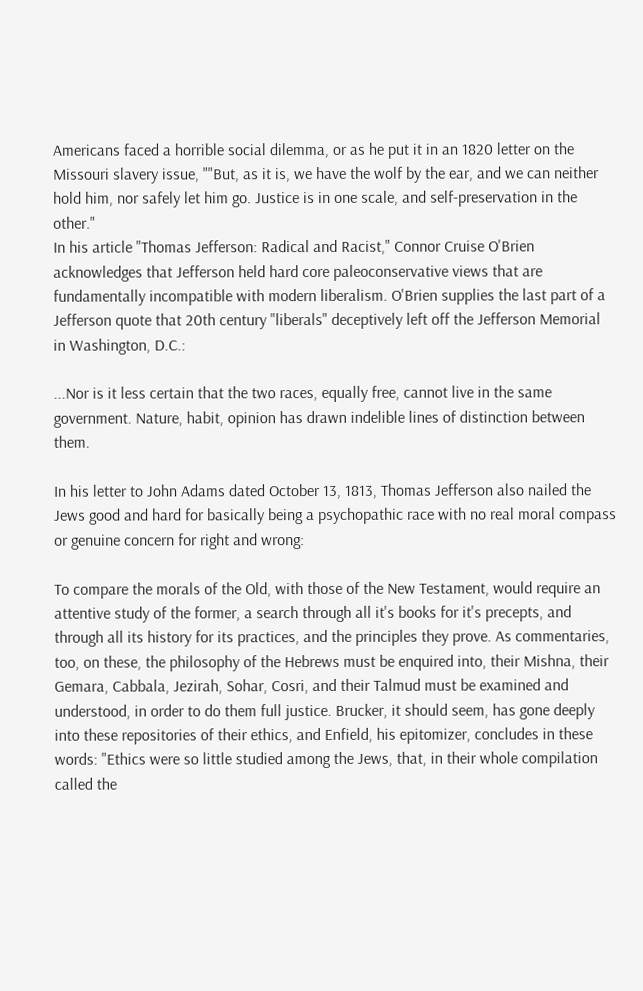Americans faced a horrible social dilemma, or as he put it in an 1820 letter on the Missouri slavery issue, ""But, as it is, we have the wolf by the ear, and we can neither hold him, nor safely let him go. Justice is in one scale, and self-preservation in the other."
In his article "Thomas Jefferson: Radical and Racist," Connor Cruise O'Brien acknowledges that Jefferson held hard core paleoconservative views that are fundamentally incompatible with modern liberalism. O'Brien supplies the last part of a Jefferson quote that 20th century "liberals" deceptively left off the Jefferson Memorial in Washington, D.C.:

...Nor is it less certain that the two races, equally free, cannot live in the same government. Nature, habit, opinion has drawn indelible lines of distinction between them.

In his letter to John Adams dated October 13, 1813, Thomas Jefferson also nailed the Jews good and hard for basically being a psychopathic race with no real moral compass or genuine concern for right and wrong:

To compare the morals of the Old, with those of the New Testament, would require an attentive study of the former, a search through all it's books for it's precepts, and through all its history for its practices, and the principles they prove. As commentaries, too, on these, the philosophy of the Hebrews must be enquired into, their Mishna, their Gemara, Cabbala, Jezirah, Sohar, Cosri, and their Talmud must be examined and understood, in order to do them full justice. Brucker, it should seem, has gone deeply into these repositories of their ethics, and Enfield, his epitomizer, concludes in these words: "Ethics were so little studied among the Jews, that, in their whole compilation called the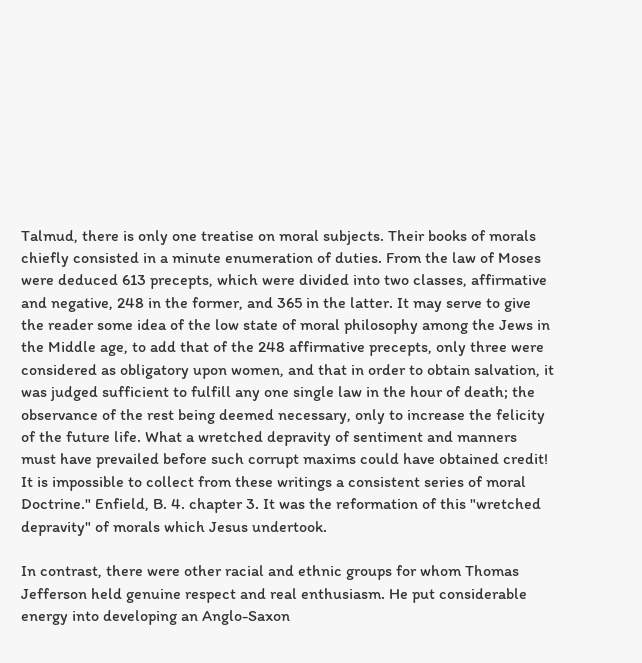Talmud, there is only one treatise on moral subjects. Their books of morals chiefly consisted in a minute enumeration of duties. From the law of Moses were deduced 613 precepts, which were divided into two classes, affirmative and negative, 248 in the former, and 365 in the latter. It may serve to give the reader some idea of the low state of moral philosophy among the Jews in the Middle age, to add that of the 248 affirmative precepts, only three were considered as obligatory upon women, and that in order to obtain salvation, it was judged sufficient to fulfill any one single law in the hour of death; the observance of the rest being deemed necessary, only to increase the felicity of the future life. What a wretched depravity of sentiment and manners must have prevailed before such corrupt maxims could have obtained credit! It is impossible to collect from these writings a consistent series of moral Doctrine." Enfield, B. 4. chapter 3. It was the reformation of this "wretched depravity" of morals which Jesus undertook.

In contrast, there were other racial and ethnic groups for whom Thomas Jefferson held genuine respect and real enthusiasm. He put considerable energy into developing an Anglo-Saxon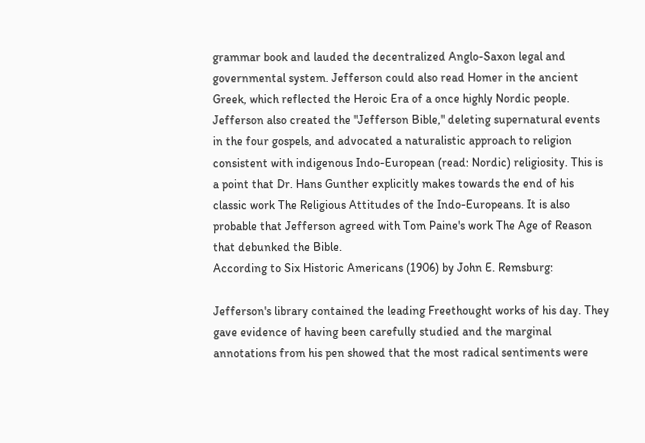grammar book and lauded the decentralized Anglo-Saxon legal and governmental system. Jefferson could also read Homer in the ancient Greek, which reflected the Heroic Era of a once highly Nordic people. Jefferson also created the "Jefferson Bible," deleting supernatural events in the four gospels, and advocated a naturalistic approach to religion consistent with indigenous Indo-European (read: Nordic) religiosity. This is a point that Dr. Hans Gunther explicitly makes towards the end of his classic work The Religious Attitudes of the Indo-Europeans. It is also probable that Jefferson agreed with Tom Paine's work The Age of Reason that debunked the Bible.
According to Six Historic Americans (1906) by John E. Remsburg:

Jefferson's library contained the leading Freethought works of his day. They gave evidence of having been carefully studied and the marginal annotations from his pen showed that the most radical sentiments were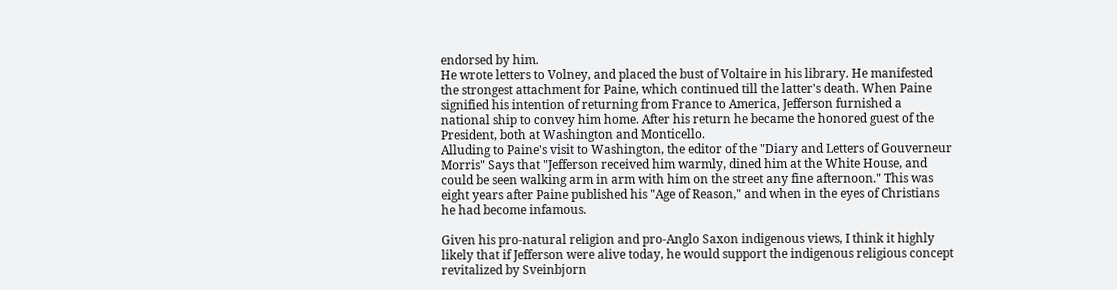endorsed by him.
He wrote letters to Volney, and placed the bust of Voltaire in his library. He manifested the strongest attachment for Paine, which continued till the latter's death. When Paine signified his intention of returning from France to America, Jefferson furnished a national ship to convey him home. After his return he became the honored guest of the President, both at Washington and Monticello.
Alluding to Paine's visit to Washington, the editor of the "Diary and Letters of Gouverneur Morris" Says that "Jefferson received him warmly, dined him at the White House, and could be seen walking arm in arm with him on the street any fine afternoon." This was eight years after Paine published his "Age of Reason," and when in the eyes of Christians he had become infamous.

Given his pro-natural religion and pro-Anglo Saxon indigenous views, I think it highly likely that if Jefferson were alive today, he would support the indigenous religious concept revitalized by Sveinbjorn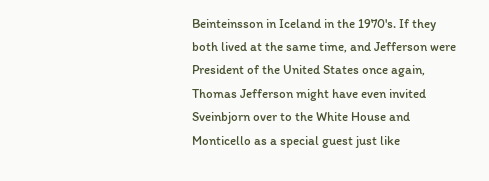Beinteinsson in Iceland in the 1970's. If they both lived at the same time, and Jefferson were President of the United States once again, Thomas Jefferson might have even invited Sveinbjorn over to the White House and Monticello as a special guest just like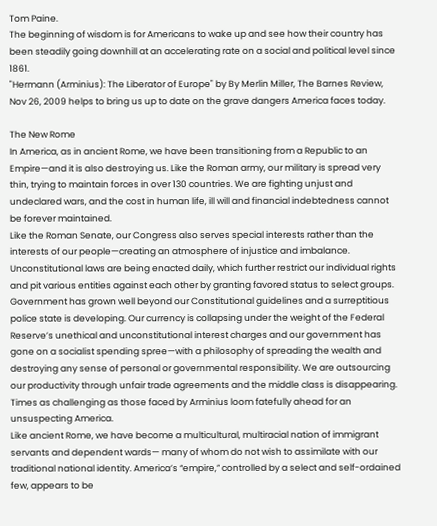Tom Paine.
The beginning of wisdom is for Americans to wake up and see how their country has been steadily going downhill at an accelerating rate on a social and political level since 1861.
"Hermann (Arminius): The Liberator of Europe" by By Merlin Miller, The Barnes Review, Nov 26, 2009 helps to bring us up to date on the grave dangers America faces today.

The New Rome
In America, as in ancient Rome, we have been transitioning from a Republic to an Empire—and it is also destroying us. Like the Roman army, our military is spread very thin, trying to maintain forces in over 130 countries. We are fighting unjust and undeclared wars, and the cost in human life, ill will and financial indebtedness cannot be forever maintained.
Like the Roman Senate, our Congress also serves special interests rather than the interests of our people—creating an atmosphere of injustice and imbalance. Unconstitutional laws are being enacted daily, which further restrict our individual rights and pit various entities against each other by granting favored status to select groups.
Government has grown well beyond our Constitutional guidelines and a surreptitious police state is developing. Our currency is collapsing under the weight of the Federal Reserve’s unethical and unconstitutional interest charges and our government has gone on a socialist spending spree—with a philosophy of spreading the wealth and destroying any sense of personal or governmental responsibility. We are outsourcing our productivity through unfair trade agreements and the middle class is disappearing. Times as challenging as those faced by Arminius loom fatefully ahead for an unsuspecting America.
Like ancient Rome, we have become a multicultural, multiracial nation of immigrant servants and dependent wards— many of whom do not wish to assimilate with our traditional national identity. America’s “empire,” controlled by a select and self-ordained few, appears to be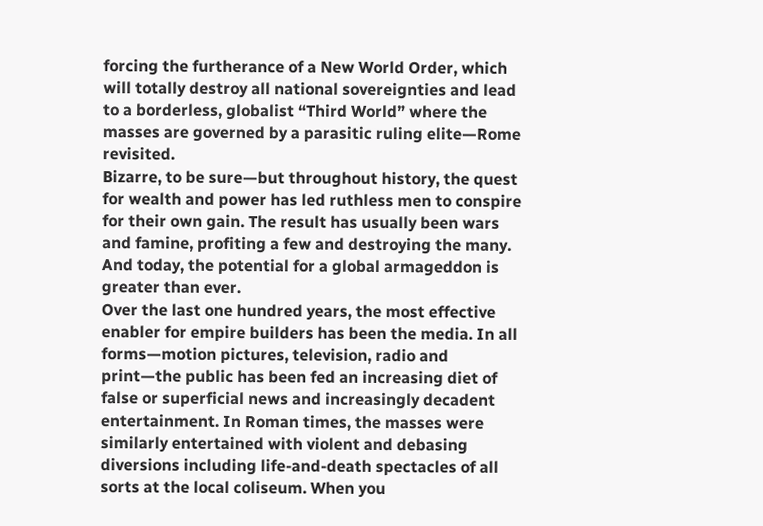forcing the furtherance of a New World Order, which will totally destroy all national sovereignties and lead to a borderless, globalist “Third World” where the masses are governed by a parasitic ruling elite—Rome revisited.
Bizarre, to be sure—but throughout history, the quest for wealth and power has led ruthless men to conspire for their own gain. The result has usually been wars and famine, profiting a few and destroying the many. And today, the potential for a global armageddon is greater than ever.
Over the last one hundred years, the most effective enabler for empire builders has been the media. In all forms—motion pictures, television, radio and print—the public has been fed an increasing diet of false or superficial news and increasingly decadent entertainment. In Roman times, the masses were similarly entertained with violent and debasing diversions including life-and-death spectacles of all sorts at the local coliseum. When you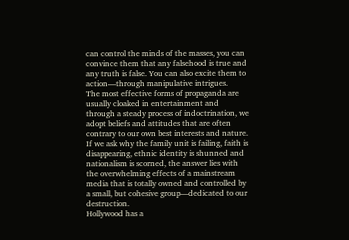can control the minds of the masses, you can convince them that any falsehood is true and any truth is false. You can also excite them to action—through manipulative intrigues.
The most effective forms of propaganda are usually cloaked in entertainment and through a steady process of indoctrination, we adopt beliefs and attitudes that are often contrary to our own best interests and nature. If we ask why the family unit is failing, faith is disappearing, ethnic identity is shunned and nationalism is scorned, the answer lies with the overwhelming effects of a mainstream media that is totally owned and controlled by a small, but cohesive group—dedicated to our destruction.
Hollywood has a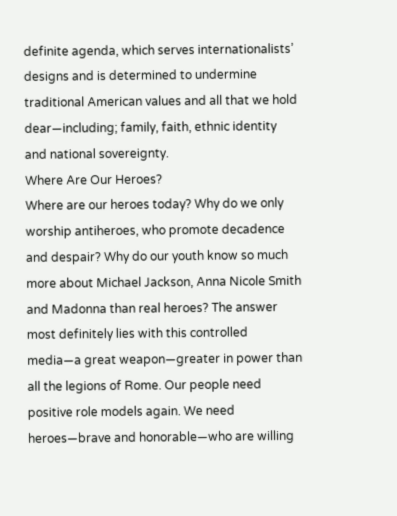definite agenda, which serves internationalists’ designs and is determined to undermine traditional American values and all that we hold dear—including; family, faith, ethnic identity and national sovereignty.
Where Are Our Heroes?
Where are our heroes today? Why do we only worship antiheroes, who promote decadence and despair? Why do our youth know so much more about Michael Jackson, Anna Nicole Smith and Madonna than real heroes? The answer most definitely lies with this controlled media—a great weapon—greater in power than all the legions of Rome. Our people need positive role models again. We need heroes—brave and honorable—who are willing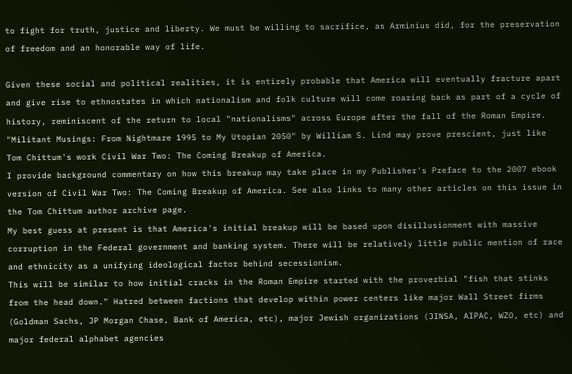to fight for truth, justice and liberty. We must be willing to sacrifice, as Arminius did, for the preservation of freedom and an honorable way of life.

Given these social and political realities, it is entirely probable that America will eventually fracture apart and give rise to ethnostates in which nationalism and folk culture will come roaring back as part of a cycle of history, reminiscent of the return to local "nationalisms" across Europe after the fall of the Roman Empire. "Militant Musings: From Nightmare 1995 to My Utopian 2050" by William S. Lind may prove prescient, just like Tom Chittum's work Civil War Two: The Coming Breakup of America.
I provide background commentary on how this breakup may take place in my Publisher's Preface to the 2007 ebook version of Civil War Two: The Coming Breakup of America. See also links to many other articles on this issue in the Tom Chittum author archive page.
My best guess at present is that America's initial breakup will be based upon disillusionment with massive corruption in the Federal government and banking system. There will be relatively little public mention of race and ethnicity as a unifying ideological factor behind secessionism.
This will be similar to how initial cracks in the Roman Empire started with the proverbial "fish that stinks from the head down." Hatred between factions that develop within power centers like major Wall Street firms (Goldman Sachs, JP Morgan Chase, Bank of America, etc), major Jewish organizations (JINSA, AIPAC, WZO, etc) and major federal alphabet agencies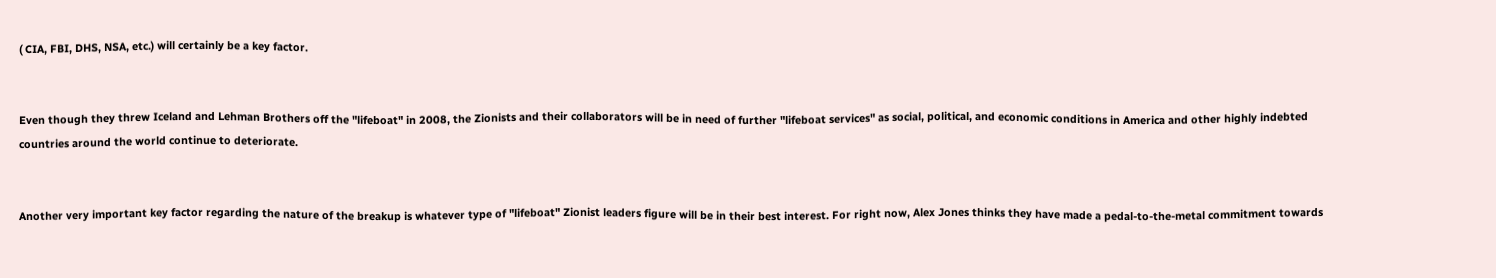( CIA, FBI, DHS, NSA, etc.) will certainly be a key factor.


Even though they threw Iceland and Lehman Brothers off the "lifeboat" in 2008, the Zionists and their collaborators will be in need of further "lifeboat services" as social, political, and economic conditions in America and other highly indebted countries around the world continue to deteriorate.


Another very important key factor regarding the nature of the breakup is whatever type of "lifeboat" Zionist leaders figure will be in their best interest. For right now, Alex Jones thinks they have made a pedal-to-the-metal commitment towards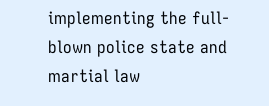implementing the full-blown police state and martial law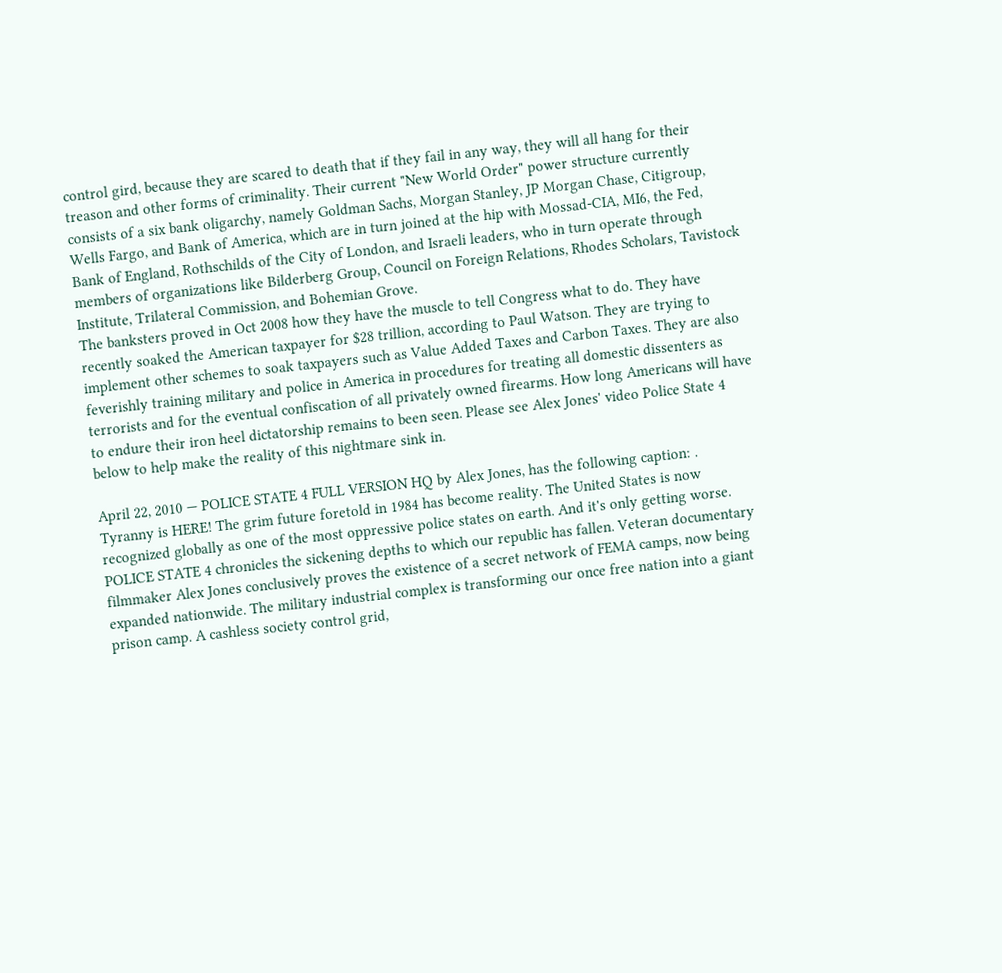control gird, because they are scared to death that if they fail in any way, they will all hang for their treason and other forms of criminality. Their current "New World Order" power structure currently consists of a six bank oligarchy, namely Goldman Sachs, Morgan Stanley, JP Morgan Chase, Citigroup, Wells Fargo, and Bank of America, which are in turn joined at the hip with Mossad-CIA, MI6, the Fed, Bank of England, Rothschilds of the City of London, and Israeli leaders, who in turn operate through members of organizations like Bilderberg Group, Council on Foreign Relations, Rhodes Scholars, Tavistock Institute, Trilateral Commission, and Bohemian Grove.
The banksters proved in Oct 2008 how they have the muscle to tell Congress what to do. They have recently soaked the American taxpayer for $28 trillion, according to Paul Watson. They are trying to implement other schemes to soak taxpayers such as Value Added Taxes and Carbon Taxes. They are also feverishly training military and police in America in procedures for treating all domestic dissenters as terrorists and for the eventual confiscation of all privately owned firearms. How long Americans will have to endure their iron heel dictatorship remains to been seen. Please see Alex Jones' video Police State 4 below to help make the reality of this nightmare sink in.

April 22, 2010 — POLICE STATE 4 FULL VERSION HQ by Alex Jones, has the following caption: .
Tyranny is HERE! The grim future foretold in 1984 has become reality. The United States is now recognized globally as one of the most oppressive police states on earth. And it's only getting worse.
POLICE STATE 4 chronicles the sickening depths to which our republic has fallen. Veteran documentary filmmaker Alex Jones conclusively proves the existence of a secret network of FEMA camps, now being expanded nationwide. The military industrial complex is transforming our once free nation into a giant prison camp. A cashless society control grid,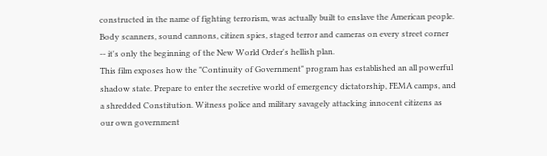constructed in the name of fighting terrorism, was actually built to enslave the American people. Body scanners, sound cannons, citizen spies, staged terror and cameras on every street corner -- it's only the beginning of the New World Order's hellish plan.
This film exposes how the "Continuity of Government" program has established an all powerful shadow state. Prepare to enter the secretive world of emergency dictatorship, FEMA camps, and a shredded Constitution. Witness police and military savagely attacking innocent citizens as our own government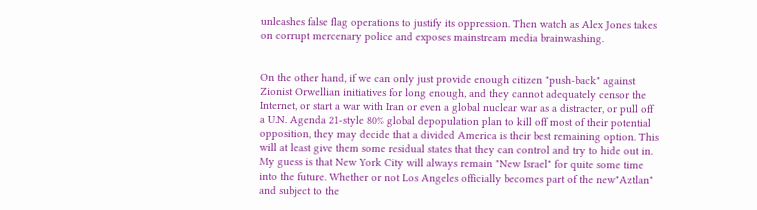unleashes false flag operations to justify its oppression. Then watch as Alex Jones takes on corrupt mercenary police and exposes mainstream media brainwashing.


On the other hand, if we can only just provide enough citizen "push-back" against Zionist Orwellian initiatives for long enough, and they cannot adequately censor the Internet, or start a war with Iran or even a global nuclear war as a distracter, or pull off a U.N. Agenda 21-style 80% global depopulation plan to kill off most of their potential opposition, they may decide that a divided America is their best remaining option. This will at least give them some residual states that they can control and try to hide out in. My guess is that New York City will always remain "New Israel" for quite some time into the future. Whether or not Los Angeles officially becomes part of the new"Aztlan" and subject to the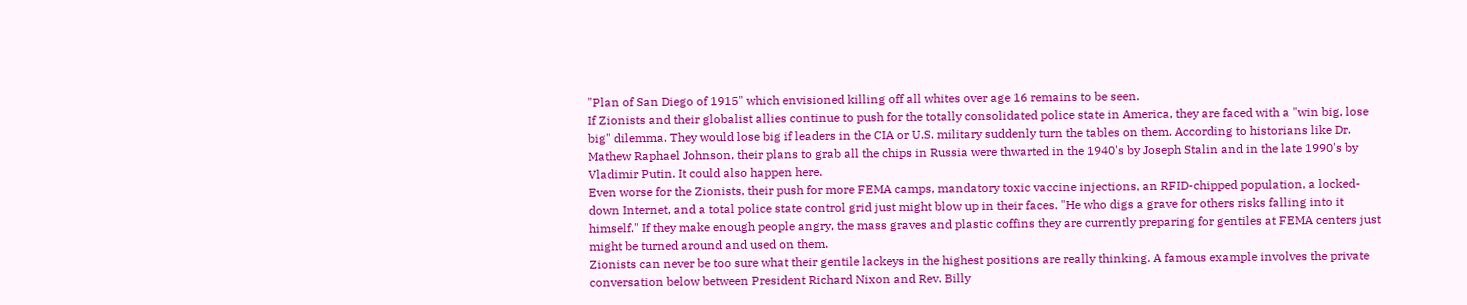"Plan of San Diego of 1915" which envisioned killing off all whites over age 16 remains to be seen.
If Zionists and their globalist allies continue to push for the totally consolidated police state in America, they are faced with a "win big, lose big" dilemma. They would lose big if leaders in the CIA or U.S. military suddenly turn the tables on them. According to historians like Dr. Mathew Raphael Johnson, their plans to grab all the chips in Russia were thwarted in the 1940's by Joseph Stalin and in the late 1990's by Vladimir Putin. It could also happen here.
Even worse for the Zionists, their push for more FEMA camps, mandatory toxic vaccine injections, an RFID-chipped population, a locked-down Internet, and a total police state control grid just might blow up in their faces. "He who digs a grave for others risks falling into it himself." If they make enough people angry, the mass graves and plastic coffins they are currently preparing for gentiles at FEMA centers just might be turned around and used on them.
Zionists can never be too sure what their gentile lackeys in the highest positions are really thinking. A famous example involves the private conversation below between President Richard Nixon and Rev. Billy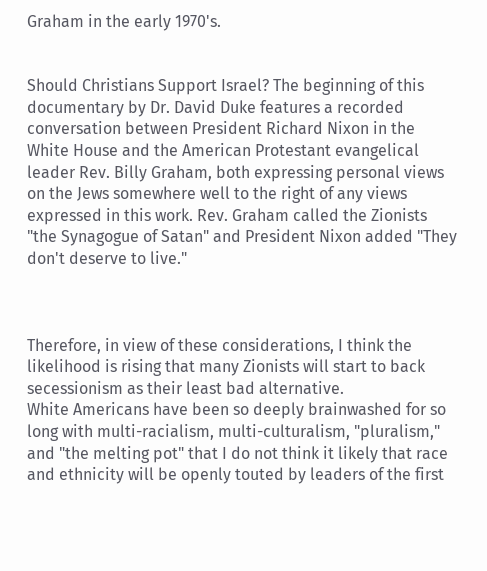Graham in the early 1970's.


Should Christians Support Israel? The beginning of this documentary by Dr. David Duke features a recorded conversation between President Richard Nixon in the White House and the American Protestant evangelical leader Rev. Billy Graham, both expressing personal views on the Jews somewhere well to the right of any views expressed in this work. Rev. Graham called the Zionists "the Synagogue of Satan" and President Nixon added "They don't deserve to live."



Therefore, in view of these considerations, I think the likelihood is rising that many Zionists will start to back secessionism as their least bad alternative.
White Americans have been so deeply brainwashed for so long with multi-racialism, multi-culturalism, "pluralism," and "the melting pot" that I do not think it likely that race and ethnicity will be openly touted by leaders of the first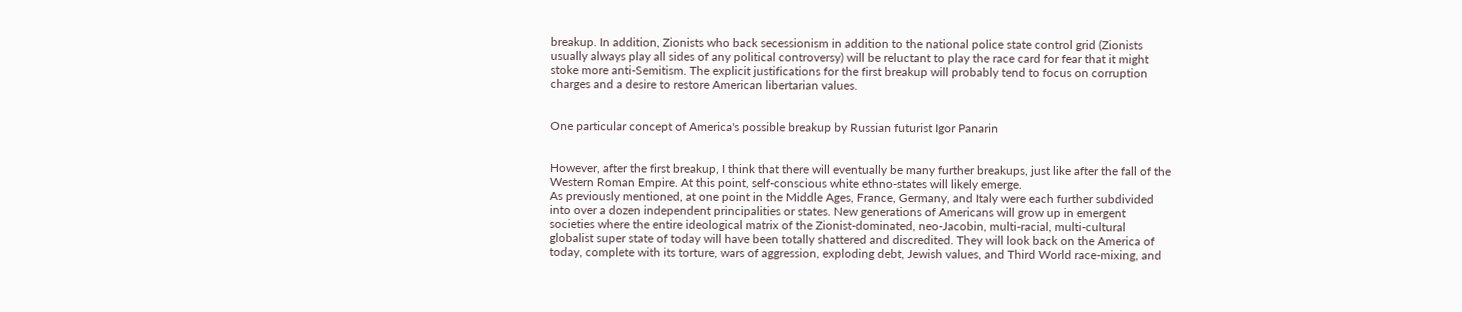breakup. In addition, Zionists who back secessionism in addition to the national police state control grid (Zionists usually always play all sides of any political controversy) will be reluctant to play the race card for fear that it might stoke more anti-Semitism. The explicit justifications for the first breakup will probably tend to focus on corruption charges and a desire to restore American libertarian values.


One particular concept of America's possible breakup by Russian futurist Igor Panarin


However, after the first breakup, I think that there will eventually be many further breakups, just like after the fall of the Western Roman Empire. At this point, self-conscious white ethno-states will likely emerge.
As previously mentioned, at one point in the Middle Ages, France, Germany, and Italy were each further subdivided into over a dozen independent principalities or states. New generations of Americans will grow up in emergent societies where the entire ideological matrix of the Zionist-dominated, neo-Jacobin, multi-racial, multi-cultural globalist super state of today will have been totally shattered and discredited. They will look back on the America of today, complete with its torture, wars of aggression, exploding debt, Jewish values, and Third World race-mixing, and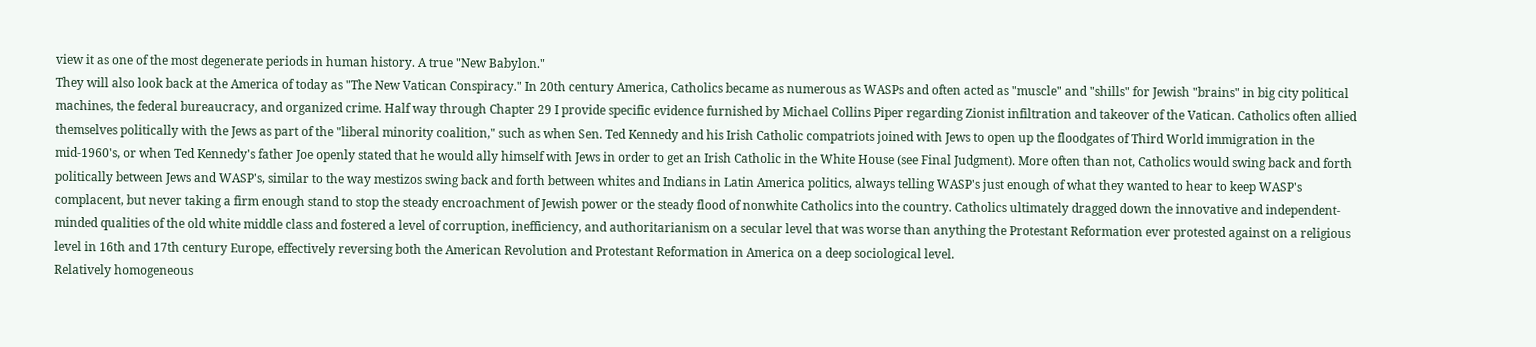view it as one of the most degenerate periods in human history. A true "New Babylon."
They will also look back at the America of today as "The New Vatican Conspiracy." In 20th century America, Catholics became as numerous as WASPs and often acted as "muscle" and "shills" for Jewish "brains" in big city political machines, the federal bureaucracy, and organized crime. Half way through Chapter 29 I provide specific evidence furnished by Michael Collins Piper regarding Zionist infiltration and takeover of the Vatican. Catholics often allied themselves politically with the Jews as part of the "liberal minority coalition," such as when Sen. Ted Kennedy and his Irish Catholic compatriots joined with Jews to open up the floodgates of Third World immigration in the mid-1960's, or when Ted Kennedy's father Joe openly stated that he would ally himself with Jews in order to get an Irish Catholic in the White House (see Final Judgment). More often than not, Catholics would swing back and forth politically between Jews and WASP's, similar to the way mestizos swing back and forth between whites and Indians in Latin America politics, always telling WASP's just enough of what they wanted to hear to keep WASP's complacent, but never taking a firm enough stand to stop the steady encroachment of Jewish power or the steady flood of nonwhite Catholics into the country. Catholics ultimately dragged down the innovative and independent-minded qualities of the old white middle class and fostered a level of corruption, inefficiency, and authoritarianism on a secular level that was worse than anything the Protestant Reformation ever protested against on a religious level in 16th and 17th century Europe, effectively reversing both the American Revolution and Protestant Reformation in America on a deep sociological level.
Relatively homogeneous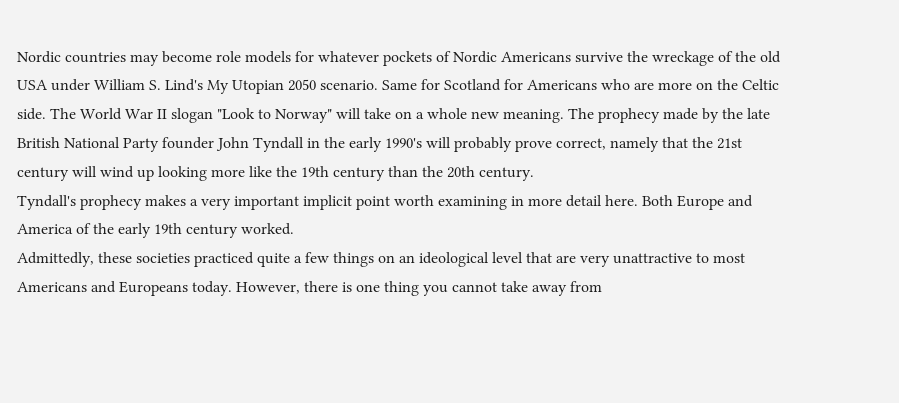Nordic countries may become role models for whatever pockets of Nordic Americans survive the wreckage of the old USA under William S. Lind's My Utopian 2050 scenario. Same for Scotland for Americans who are more on the Celtic side. The World War II slogan "Look to Norway" will take on a whole new meaning. The prophecy made by the late British National Party founder John Tyndall in the early 1990's will probably prove correct, namely that the 21st century will wind up looking more like the 19th century than the 20th century.
Tyndall's prophecy makes a very important implicit point worth examining in more detail here. Both Europe and America of the early 19th century worked.
Admittedly, these societies practiced quite a few things on an ideological level that are very unattractive to most Americans and Europeans today. However, there is one thing you cannot take away from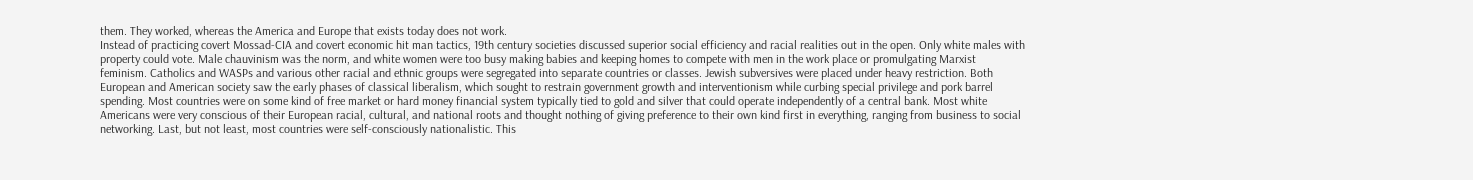them. They worked, whereas the America and Europe that exists today does not work.
Instead of practicing covert Mossad-CIA and covert economic hit man tactics, 19th century societies discussed superior social efficiency and racial realities out in the open. Only white males with property could vote. Male chauvinism was the norm, and white women were too busy making babies and keeping homes to compete with men in the work place or promulgating Marxist feminism. Catholics and WASPs and various other racial and ethnic groups were segregated into separate countries or classes. Jewish subversives were placed under heavy restriction. Both European and American society saw the early phases of classical liberalism, which sought to restrain government growth and interventionism while curbing special privilege and pork barrel spending. Most countries were on some kind of free market or hard money financial system typically tied to gold and silver that could operate independently of a central bank. Most white Americans were very conscious of their European racial, cultural, and national roots and thought nothing of giving preference to their own kind first in everything, ranging from business to social networking. Last, but not least, most countries were self-consciously nationalistic. This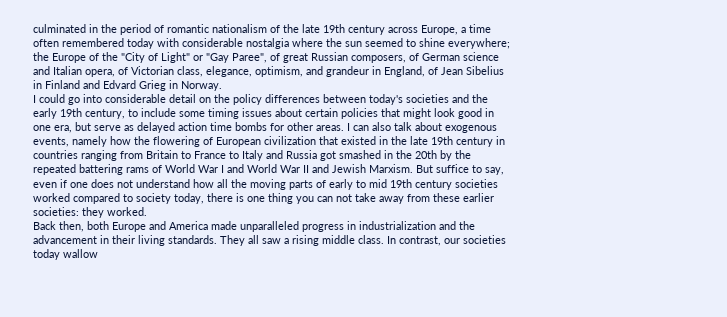culminated in the period of romantic nationalism of the late 19th century across Europe, a time often remembered today with considerable nostalgia where the sun seemed to shine everywhere; the Europe of the "City of Light" or "Gay Paree", of great Russian composers, of German science and Italian opera, of Victorian class, elegance, optimism, and grandeur in England, of Jean Sibelius in Finland and Edvard Grieg in Norway.
I could go into considerable detail on the policy differences between today's societies and the early 19th century, to include some timing issues about certain policies that might look good in one era, but serve as delayed action time bombs for other areas. I can also talk about exogenous events, namely how the flowering of European civilization that existed in the late 19th century in countries ranging from Britain to France to Italy and Russia got smashed in the 20th by the repeated battering rams of World War I and World War II and Jewish Marxism. But suffice to say, even if one does not understand how all the moving parts of early to mid 19th century societies worked compared to society today, there is one thing you can not take away from these earlier societies: they worked.
Back then, both Europe and America made unparalleled progress in industrialization and the advancement in their living standards. They all saw a rising middle class. In contrast, our societies today wallow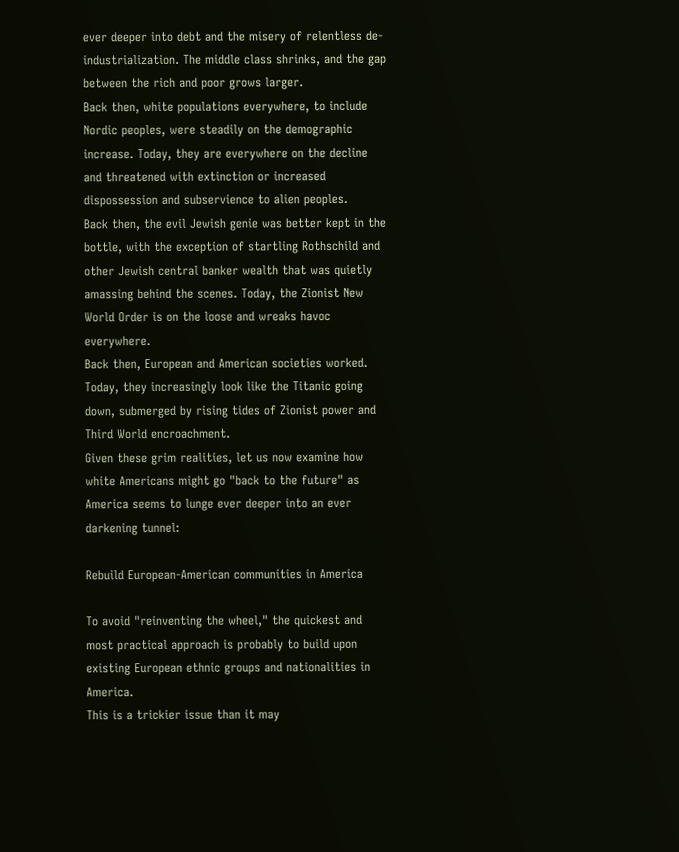ever deeper into debt and the misery of relentless de-industrialization. The middle class shrinks, and the gap between the rich and poor grows larger.
Back then, white populations everywhere, to include Nordic peoples, were steadily on the demographic increase. Today, they are everywhere on the decline and threatened with extinction or increased dispossession and subservience to alien peoples.
Back then, the evil Jewish genie was better kept in the bottle, with the exception of startling Rothschild and other Jewish central banker wealth that was quietly amassing behind the scenes. Today, the Zionist New World Order is on the loose and wreaks havoc everywhere.
Back then, European and American societies worked. Today, they increasingly look like the Titanic going down, submerged by rising tides of Zionist power and Third World encroachment.
Given these grim realities, let us now examine how white Americans might go "back to the future" as America seems to lunge ever deeper into an ever darkening tunnel:

Rebuild European-American communities in America

To avoid "reinventing the wheel," the quickest and most practical approach is probably to build upon existing European ethnic groups and nationalities in America.
This is a trickier issue than it may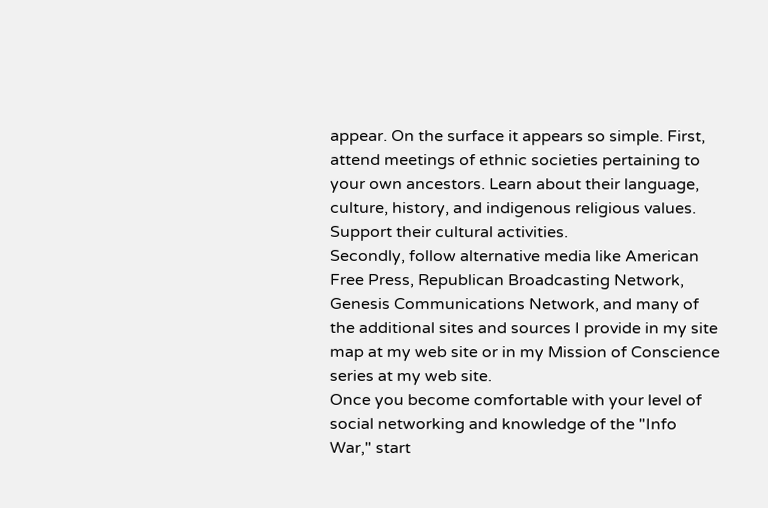appear. On the surface it appears so simple. First, attend meetings of ethnic societies pertaining to your own ancestors. Learn about their language, culture, history, and indigenous religious values. Support their cultural activities.
Secondly, follow alternative media like American Free Press, Republican Broadcasting Network, Genesis Communications Network, and many of the additional sites and sources I provide in my site map at my web site or in my Mission of Conscience series at my web site.
Once you become comfortable with your level of social networking and knowledge of the "Info War," start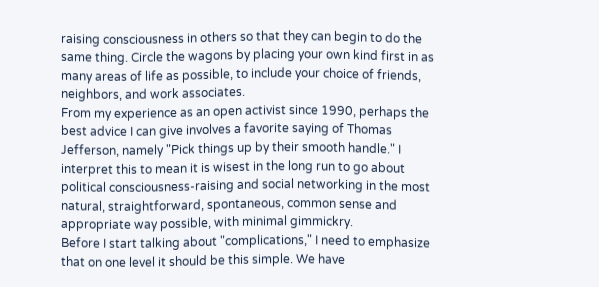raising consciousness in others so that they can begin to do the same thing. Circle the wagons by placing your own kind first in as many areas of life as possible, to include your choice of friends, neighbors, and work associates.
From my experience as an open activist since 1990, perhaps the best advice I can give involves a favorite saying of Thomas Jefferson, namely "Pick things up by their smooth handle." I interpret this to mean it is wisest in the long run to go about political consciousness-raising and social networking in the most natural, straightforward, spontaneous, common sense and appropriate way possible, with minimal gimmickry.
Before I start talking about "complications," I need to emphasize that on one level it should be this simple. We have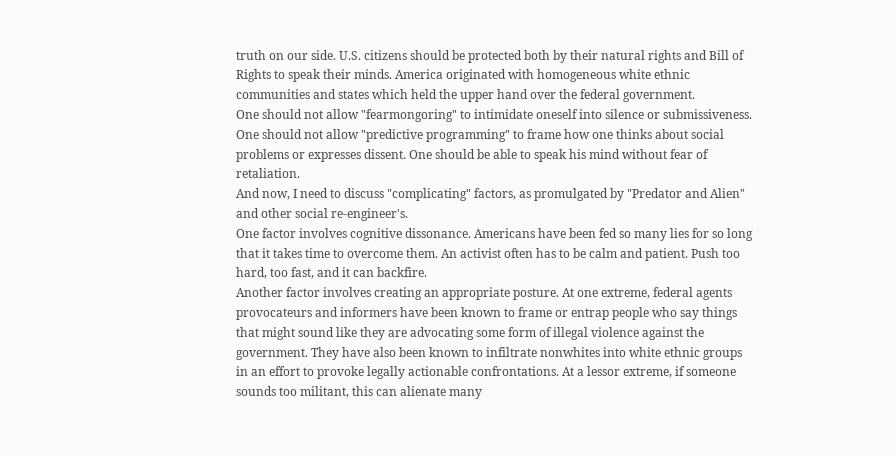truth on our side. U.S. citizens should be protected both by their natural rights and Bill of Rights to speak their minds. America originated with homogeneous white ethnic communities and states which held the upper hand over the federal government.
One should not allow "fearmongoring" to intimidate oneself into silence or submissiveness. One should not allow "predictive programming" to frame how one thinks about social problems or expresses dissent. One should be able to speak his mind without fear of retaliation.
And now, I need to discuss "complicating" factors, as promulgated by "Predator and Alien" and other social re-engineer's.
One factor involves cognitive dissonance. Americans have been fed so many lies for so long that it takes time to overcome them. An activist often has to be calm and patient. Push too hard, too fast, and it can backfire.
Another factor involves creating an appropriate posture. At one extreme, federal agents provocateurs and informers have been known to frame or entrap people who say things that might sound like they are advocating some form of illegal violence against the government. They have also been known to infiltrate nonwhites into white ethnic groups in an effort to provoke legally actionable confrontations. At a lessor extreme, if someone sounds too militant, this can alienate many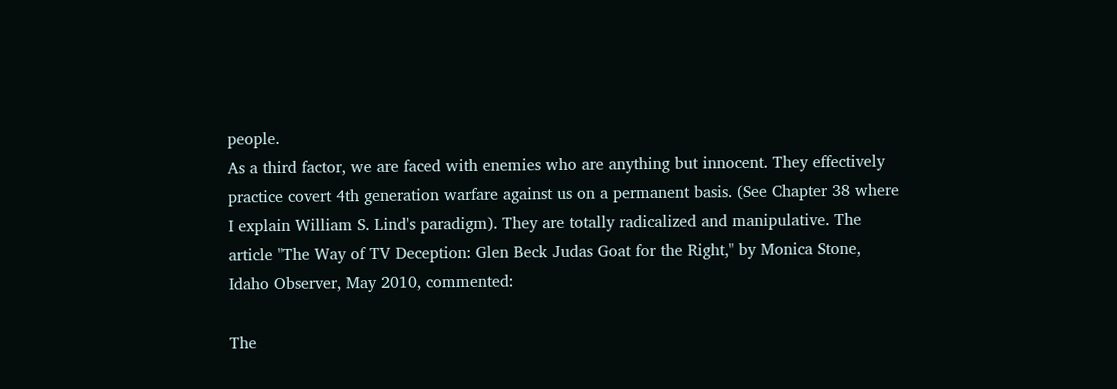people.
As a third factor, we are faced with enemies who are anything but innocent. They effectively practice covert 4th generation warfare against us on a permanent basis. (See Chapter 38 where I explain William S. Lind's paradigm). They are totally radicalized and manipulative. The article "The Way of TV Deception: Glen Beck Judas Goat for the Right," by Monica Stone, Idaho Observer, May 2010, commented:

The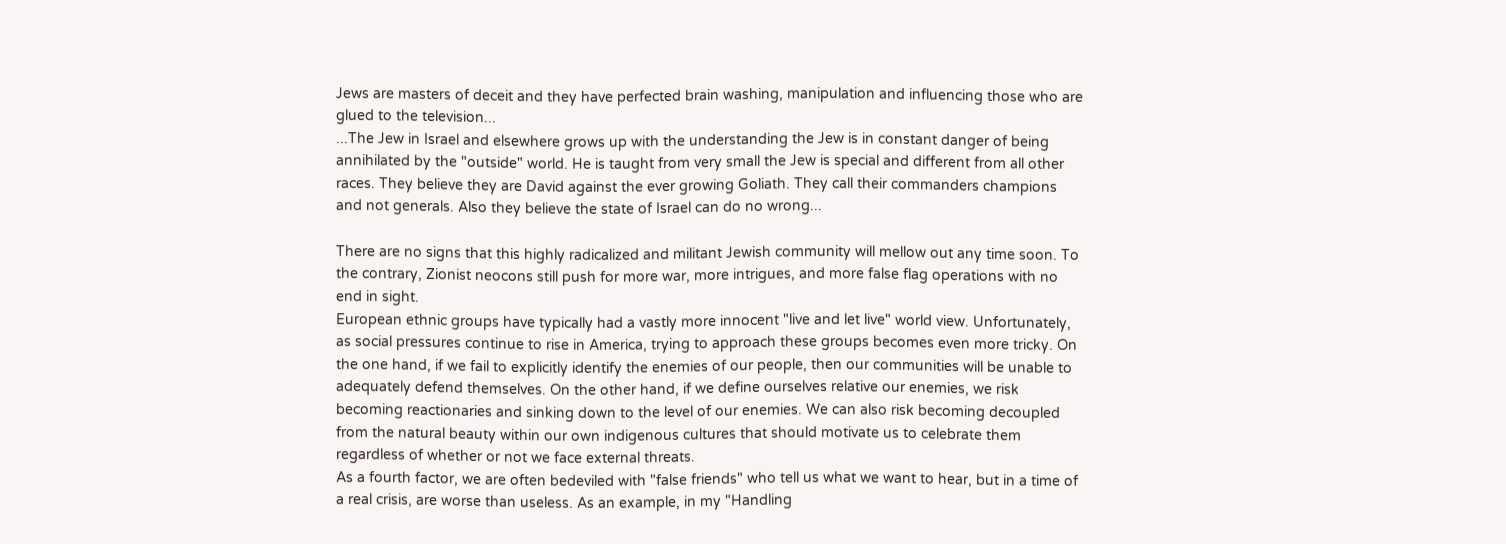Jews are masters of deceit and they have perfected brain washing, manipulation and influencing those who are glued to the television...
...The Jew in Israel and elsewhere grows up with the understanding the Jew is in constant danger of being annihilated by the "outside" world. He is taught from very small the Jew is special and different from all other races. They believe they are David against the ever growing Goliath. They call their commanders champions and not generals. Also they believe the state of Israel can do no wrong...

There are no signs that this highly radicalized and militant Jewish community will mellow out any time soon. To the contrary, Zionist neocons still push for more war, more intrigues, and more false flag operations with no end in sight.
European ethnic groups have typically had a vastly more innocent "live and let live" world view. Unfortunately, as social pressures continue to rise in America, trying to approach these groups becomes even more tricky. On the one hand, if we fail to explicitly identify the enemies of our people, then our communities will be unable to adequately defend themselves. On the other hand, if we define ourselves relative our enemies, we risk becoming reactionaries and sinking down to the level of our enemies. We can also risk becoming decoupled from the natural beauty within our own indigenous cultures that should motivate us to celebrate them regardless of whether or not we face external threats.
As a fourth factor, we are often bedeviled with "false friends" who tell us what we want to hear, but in a time of a real crisis, are worse than useless. As an example, in my "Handling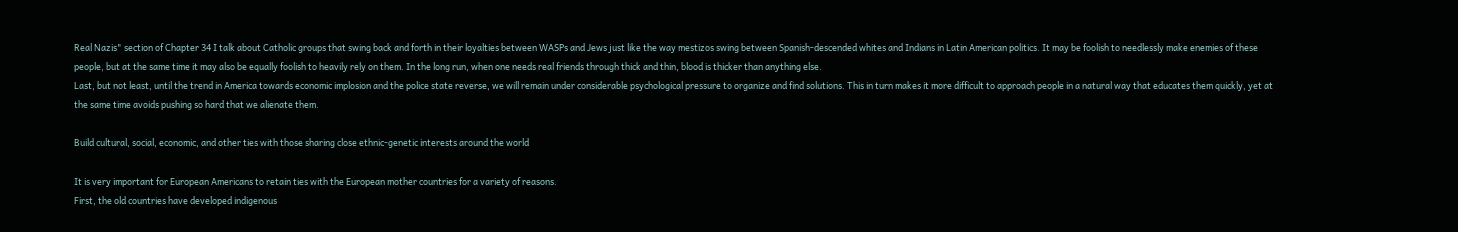Real Nazis" section of Chapter 34 I talk about Catholic groups that swing back and forth in their loyalties between WASPs and Jews just like the way mestizos swing between Spanish-descended whites and Indians in Latin American politics. It may be foolish to needlessly make enemies of these people, but at the same time it may also be equally foolish to heavily rely on them. In the long run, when one needs real friends through thick and thin, blood is thicker than anything else.
Last, but not least, until the trend in America towards economic implosion and the police state reverse, we will remain under considerable psychological pressure to organize and find solutions. This in turn makes it more difficult to approach people in a natural way that educates them quickly, yet at the same time avoids pushing so hard that we alienate them.

Build cultural, social, economic, and other ties with those sharing close ethnic-genetic interests around the world

It is very important for European Americans to retain ties with the European mother countries for a variety of reasons.
First, the old countries have developed indigenous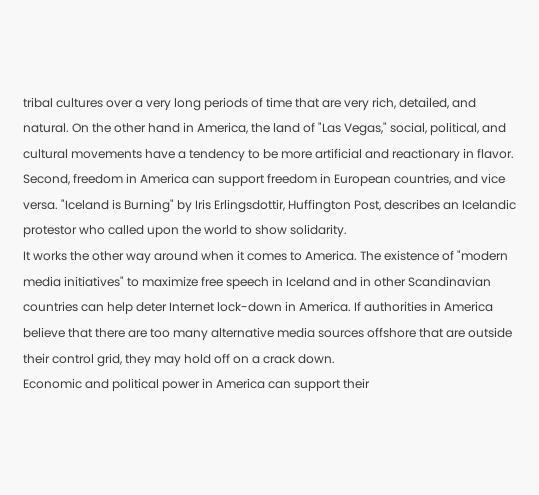tribal cultures over a very long periods of time that are very rich, detailed, and natural. On the other hand in America, the land of "Las Vegas," social, political, and cultural movements have a tendency to be more artificial and reactionary in flavor.
Second, freedom in America can support freedom in European countries, and vice versa. "Iceland is Burning" by Iris Erlingsdottir, Huffington Post, describes an Icelandic protestor who called upon the world to show solidarity.
It works the other way around when it comes to America. The existence of "modern media initiatives" to maximize free speech in Iceland and in other Scandinavian countries can help deter Internet lock-down in America. If authorities in America believe that there are too many alternative media sources offshore that are outside their control grid, they may hold off on a crack down.
Economic and political power in America can support their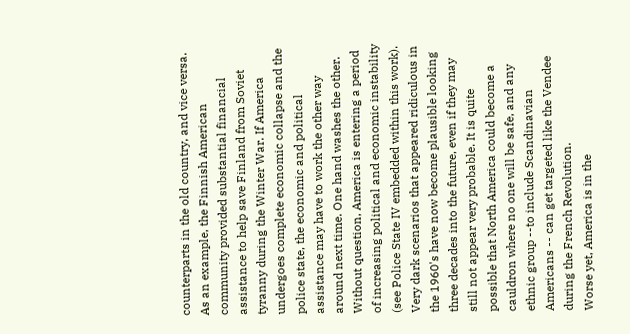counterparts in the old country, and vice versa. As an example, the Finnish American community provided substantial financial assistance to help save Finland from Soviet tyranny during the Winter War. If America undergoes complete economic collapse and the police state, the economic and political assistance may have to work the other way around next time. One hand washes the other.
Without question, America is entering a period of increasing political and economic instability (see Police State IV embedded within this work). Very dark scenarios that appeared ridiculous in the 1960's have now become plausible looking three decades into the future, even if they may still not appear very probable. It is quite possible that North America could become a cauldron where no one will be safe, and any ethnic group --to include Scandinavian Americans -- can get targeted like the Vendee during the French Revolution.
Worse yet, America is in the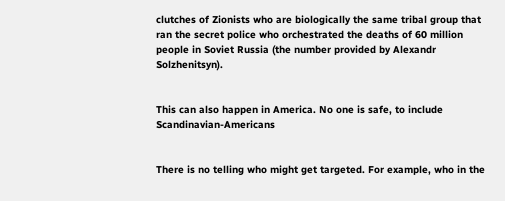clutches of Zionists who are biologically the same tribal group that ran the secret police who orchestrated the deaths of 60 million people in Soviet Russia (the number provided by Alexandr Solzhenitsyn).


This can also happen in America. No one is safe, to include Scandinavian-Americans


There is no telling who might get targeted. For example, who in the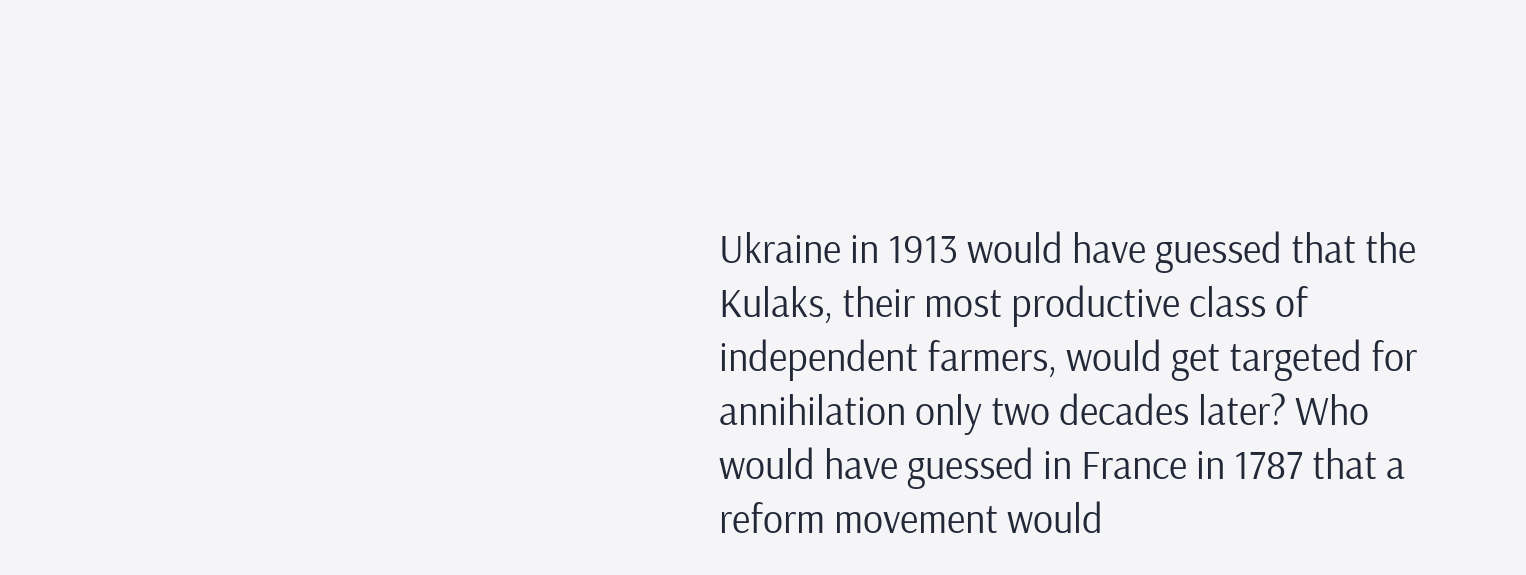Ukraine in 1913 would have guessed that the Kulaks, their most productive class of independent farmers, would get targeted for annihilation only two decades later? Who would have guessed in France in 1787 that a reform movement would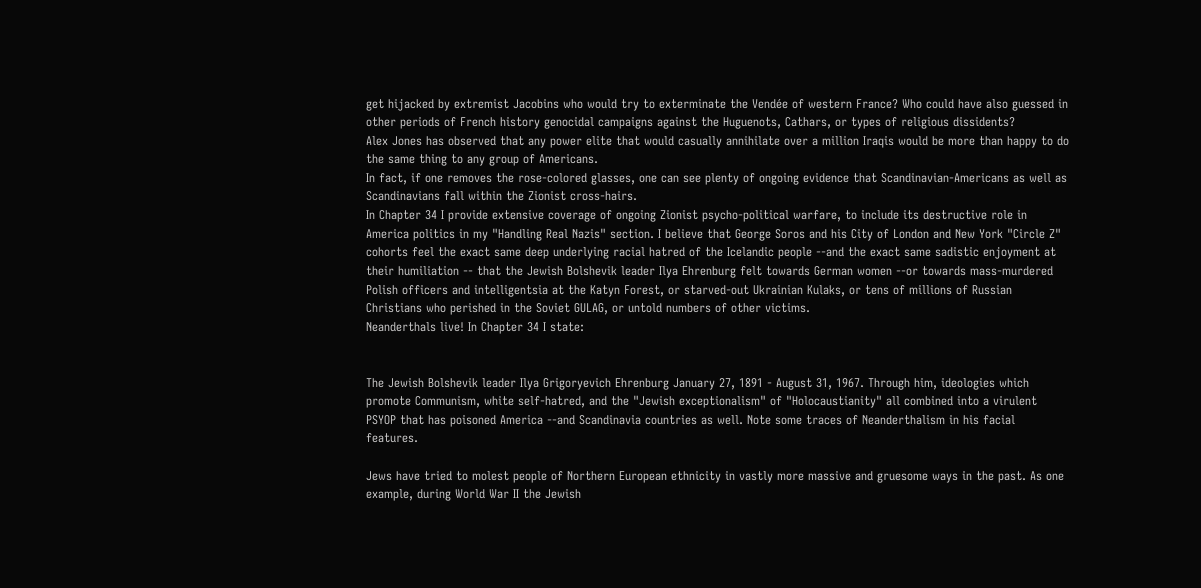get hijacked by extremist Jacobins who would try to exterminate the Vendée of western France? Who could have also guessed in other periods of French history genocidal campaigns against the Huguenots, Cathars, or types of religious dissidents?
Alex Jones has observed that any power elite that would casually annihilate over a million Iraqis would be more than happy to do the same thing to any group of Americans.
In fact, if one removes the rose-colored glasses, one can see plenty of ongoing evidence that Scandinavian-Americans as well as Scandinavians fall within the Zionist cross-hairs.
In Chapter 34 I provide extensive coverage of ongoing Zionist psycho-political warfare, to include its destructive role in America politics in my "Handling Real Nazis" section. I believe that George Soros and his City of London and New York "Circle Z" cohorts feel the exact same deep underlying racial hatred of the Icelandic people --and the exact same sadistic enjoyment at their humiliation -- that the Jewish Bolshevik leader Ilya Ehrenburg felt towards German women --or towards mass-murdered Polish officers and intelligentsia at the Katyn Forest, or starved-out Ukrainian Kulaks, or tens of millions of Russian Christians who perished in the Soviet GULAG, or untold numbers of other victims.
Neanderthals live! In Chapter 34 I state:


The Jewish Bolshevik leader Ilya Grigoryevich Ehrenburg January 27, 1891 - August 31, 1967. Through him, ideologies which promote Communism, white self-hatred, and the "Jewish exceptionalism" of "Holocaustianity" all combined into a virulent PSYOP that has poisoned America --and Scandinavia countries as well. Note some traces of Neanderthalism in his facial features.

Jews have tried to molest people of Northern European ethnicity in vastly more massive and gruesome ways in the past. As one example, during World War II the Jewish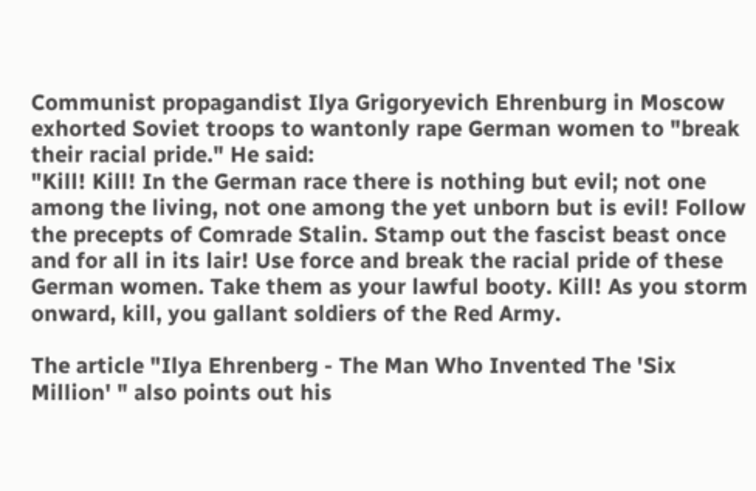Communist propagandist Ilya Grigoryevich Ehrenburg in Moscow exhorted Soviet troops to wantonly rape German women to "break their racial pride." He said:
"Kill! Kill! In the German race there is nothing but evil; not one among the living, not one among the yet unborn but is evil! Follow the precepts of Comrade Stalin. Stamp out the fascist beast once and for all in its lair! Use force and break the racial pride of these German women. Take them as your lawful booty. Kill! As you storm onward, kill, you gallant soldiers of the Red Army.

The article "Ilya Ehrenberg - The Man Who Invented The 'Six Million' " also points out his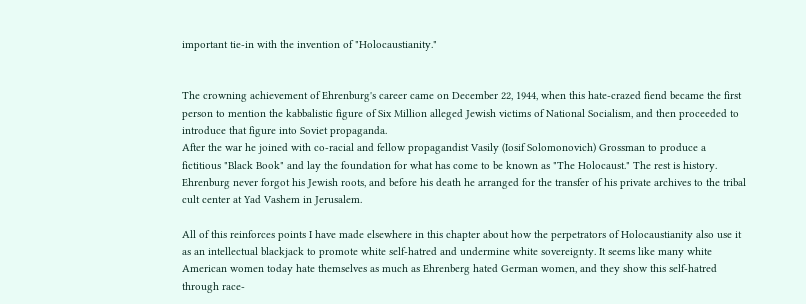important tie-in with the invention of "Holocaustianity."


The crowning achievement of Ehrenburg's career came on December 22, 1944, when this hate-crazed fiend became the first person to mention the kabbalistic figure of Six Million alleged Jewish victims of National Socialism, and then proceeded to introduce that figure into Soviet propaganda.
After the war he joined with co-racial and fellow propagandist Vasily (Iosif Solomonovich) Grossman to produce a fictitious "Black Book" and lay the foundation for what has come to be known as "The Holocaust." The rest is history.
Ehrenburg never forgot his Jewish roots, and before his death he arranged for the transfer of his private archives to the tribal cult center at Yad Vashem in Jerusalem.

All of this reinforces points I have made elsewhere in this chapter about how the perpetrators of Holocaustianity also use it as an intellectual blackjack to promote white self-hatred and undermine white sovereignty. It seems like many white American women today hate themselves as much as Ehrenberg hated German women, and they show this self-hatred through race-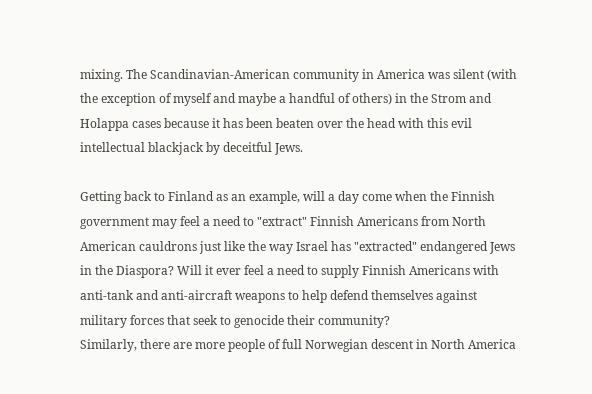mixing. The Scandinavian-American community in America was silent (with the exception of myself and maybe a handful of others) in the Strom and Holappa cases because it has been beaten over the head with this evil intellectual blackjack by deceitful Jews.

Getting back to Finland as an example, will a day come when the Finnish government may feel a need to "extract" Finnish Americans from North American cauldrons just like the way Israel has "extracted" endangered Jews in the Diaspora? Will it ever feel a need to supply Finnish Americans with anti-tank and anti-aircraft weapons to help defend themselves against military forces that seek to genocide their community?
Similarly, there are more people of full Norwegian descent in North America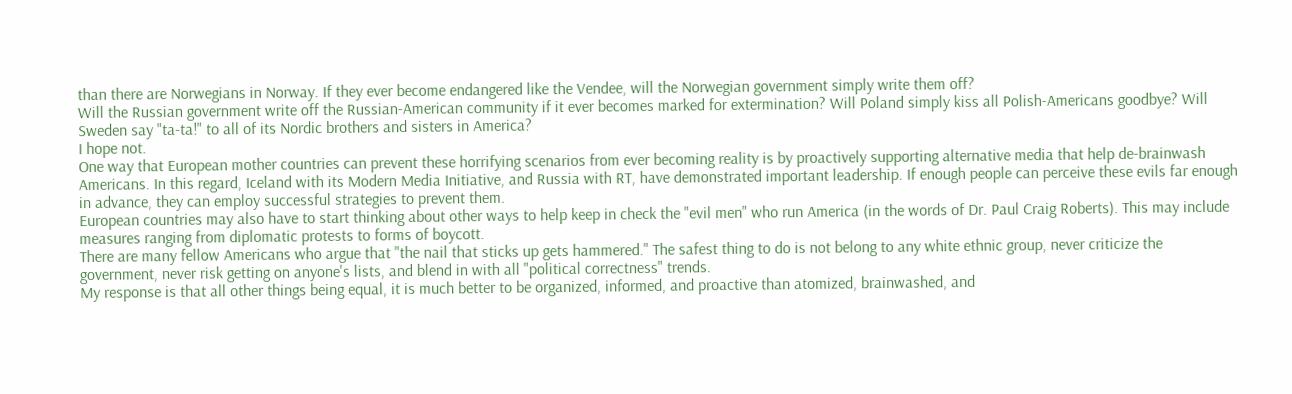than there are Norwegians in Norway. If they ever become endangered like the Vendee, will the Norwegian government simply write them off?
Will the Russian government write off the Russian-American community if it ever becomes marked for extermination? Will Poland simply kiss all Polish-Americans goodbye? Will Sweden say "ta-ta!" to all of its Nordic brothers and sisters in America?
I hope not.
One way that European mother countries can prevent these horrifying scenarios from ever becoming reality is by proactively supporting alternative media that help de-brainwash Americans. In this regard, Iceland with its Modern Media Initiative, and Russia with RT, have demonstrated important leadership. If enough people can perceive these evils far enough in advance, they can employ successful strategies to prevent them.
European countries may also have to start thinking about other ways to help keep in check the "evil men" who run America (in the words of Dr. Paul Craig Roberts). This may include measures ranging from diplomatic protests to forms of boycott.
There are many fellow Americans who argue that "the nail that sticks up gets hammered." The safest thing to do is not belong to any white ethnic group, never criticize the government, never risk getting on anyone's lists, and blend in with all "political correctness" trends.
My response is that all other things being equal, it is much better to be organized, informed, and proactive than atomized, brainwashed, and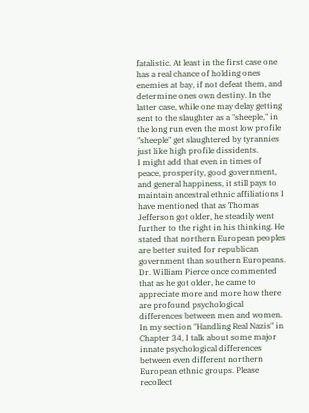fatalistic. At least in the first case one has a real chance of holding ones enemies at bay, if not defeat them, and determine ones own destiny. In the latter case, while one may delay getting sent to the slaughter as a "sheeple," in the long run even the most low profile "sheeple" get slaughtered by tyrannies just like high profile dissidents.
I might add that even in times of peace, prosperity, good government, and general happiness, it still pays to maintain ancestral ethnic affiliations I have mentioned that as Thomas Jefferson got older, he steadily went further to the right in his thinking. He stated that northern European peoples are better suited for republican government than southern Europeans. Dr. William Pierce once commented that as he got older, he came to appreciate more and more how there are profound psychological differences between men and women.
In my section "Handling Real Nazis" in Chapter 34, I talk about some major innate psychological differences between even different northern European ethnic groups. Please recollect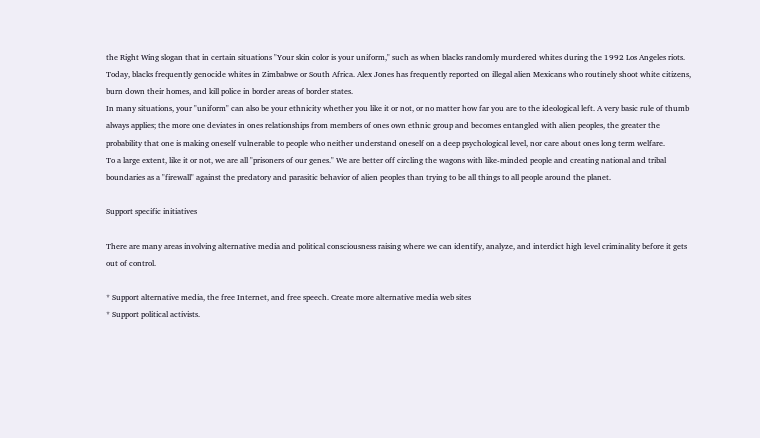the Right Wing slogan that in certain situations "Your skin color is your uniform," such as when blacks randomly murdered whites during the 1992 Los Angeles riots. Today, blacks frequently genocide whites in Zimbabwe or South Africa. Alex Jones has frequently reported on illegal alien Mexicans who routinely shoot white citizens, burn down their homes, and kill police in border areas of border states.
In many situations, your "uniform" can also be your ethnicity whether you like it or not, or no matter how far you are to the ideological left. A very basic rule of thumb always applies; the more one deviates in ones relationships from members of ones own ethnic group and becomes entangled with alien peoples, the greater the probability that one is making oneself vulnerable to people who neither understand oneself on a deep psychological level, nor care about ones long term welfare.
To a large extent, like it or not, we are all "prisoners of our genes." We are better off circling the wagons with like-minded people and creating national and tribal boundaries as a "firewall" against the predatory and parasitic behavior of alien peoples than trying to be all things to all people around the planet.

Support specific initiatives

There are many areas involving alternative media and political consciousness raising where we can identify, analyze, and interdict high level criminality before it gets out of control.

* Support alternative media, the free Internet, and free speech. Create more alternative media web sites
* Support political activists.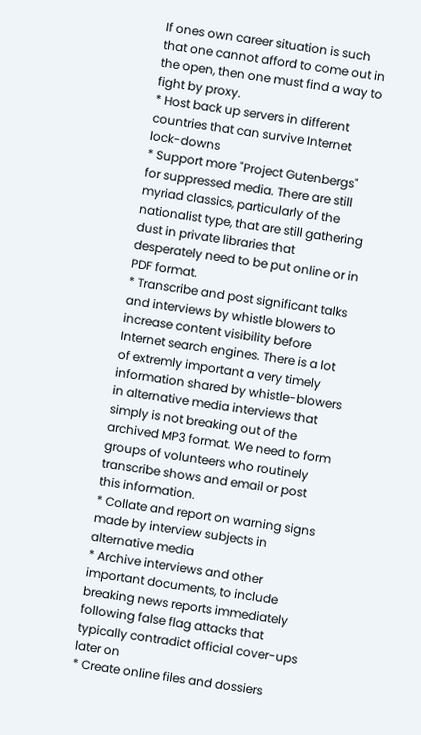If ones own career situation is such that one cannot afford to come out in the open, then one must find a way to fight by proxy.
* Host back up servers in different countries that can survive Internet lock-downs
* Support more "Project Gutenbergs" for suppressed media. There are still myriad classics, particularly of the nationalist type, that are still gathering dust in private libraries that desperately need to be put online or in PDF format.
* Transcribe and post significant talks and interviews by whistle blowers to increase content visibility before Internet search engines. There is a lot of extremly important a very timely information shared by whistle-blowers in alternative media interviews that simply is not breaking out of the archived MP3 format. We need to form groups of volunteers who routinely transcribe shows and email or post this information.
* Collate and report on warning signs made by interview subjects in alternative media
* Archive interviews and other important documents, to include breaking news reports immediately following false flag attacks that typically contradict official cover-ups later on
* Create online files and dossiers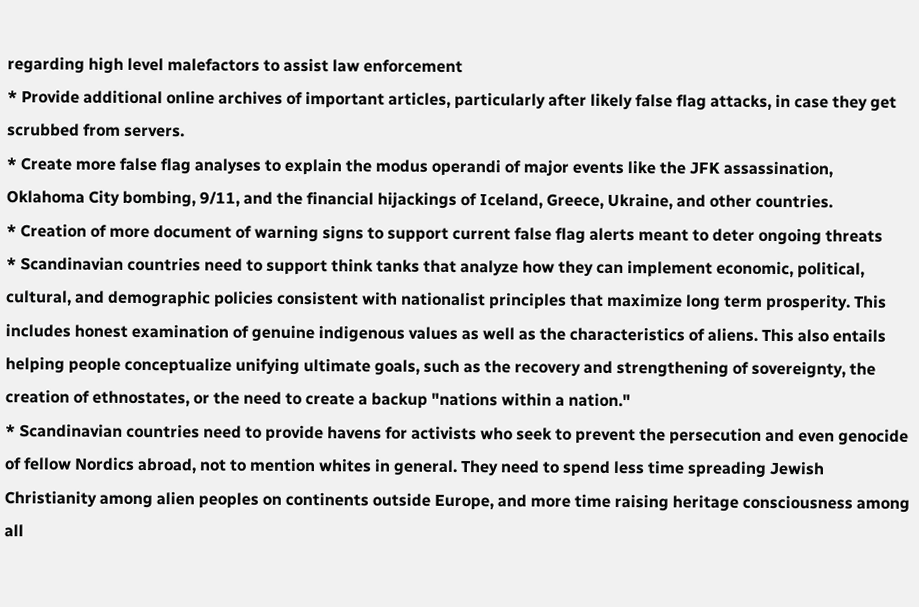regarding high level malefactors to assist law enforcement
* Provide additional online archives of important articles, particularly after likely false flag attacks, in case they get scrubbed from servers.
* Create more false flag analyses to explain the modus operandi of major events like the JFK assassination, Oklahoma City bombing, 9/11, and the financial hijackings of Iceland, Greece, Ukraine, and other countries.
* Creation of more document of warning signs to support current false flag alerts meant to deter ongoing threats
* Scandinavian countries need to support think tanks that analyze how they can implement economic, political, cultural, and demographic policies consistent with nationalist principles that maximize long term prosperity. This includes honest examination of genuine indigenous values as well as the characteristics of aliens. This also entails helping people conceptualize unifying ultimate goals, such as the recovery and strengthening of sovereignty, the creation of ethnostates, or the need to create a backup "nations within a nation."
* Scandinavian countries need to provide havens for activists who seek to prevent the persecution and even genocide of fellow Nordics abroad, not to mention whites in general. They need to spend less time spreading Jewish Christianity among alien peoples on continents outside Europe, and more time raising heritage consciousness among all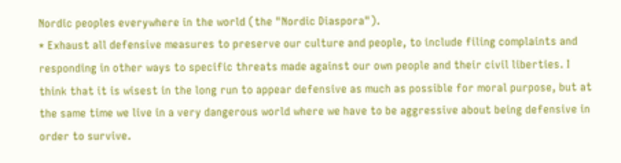Nordic peoples everywhere in the world (the "Nordic Diaspora").
* Exhaust all defensive measures to preserve our culture and people, to include filing complaints and responding in other ways to specific threats made against our own people and their civil liberties. I think that it is wisest in the long run to appear defensive as much as possible for moral purpose, but at the same time we live in a very dangerous world where we have to be aggressive about being defensive in order to survive.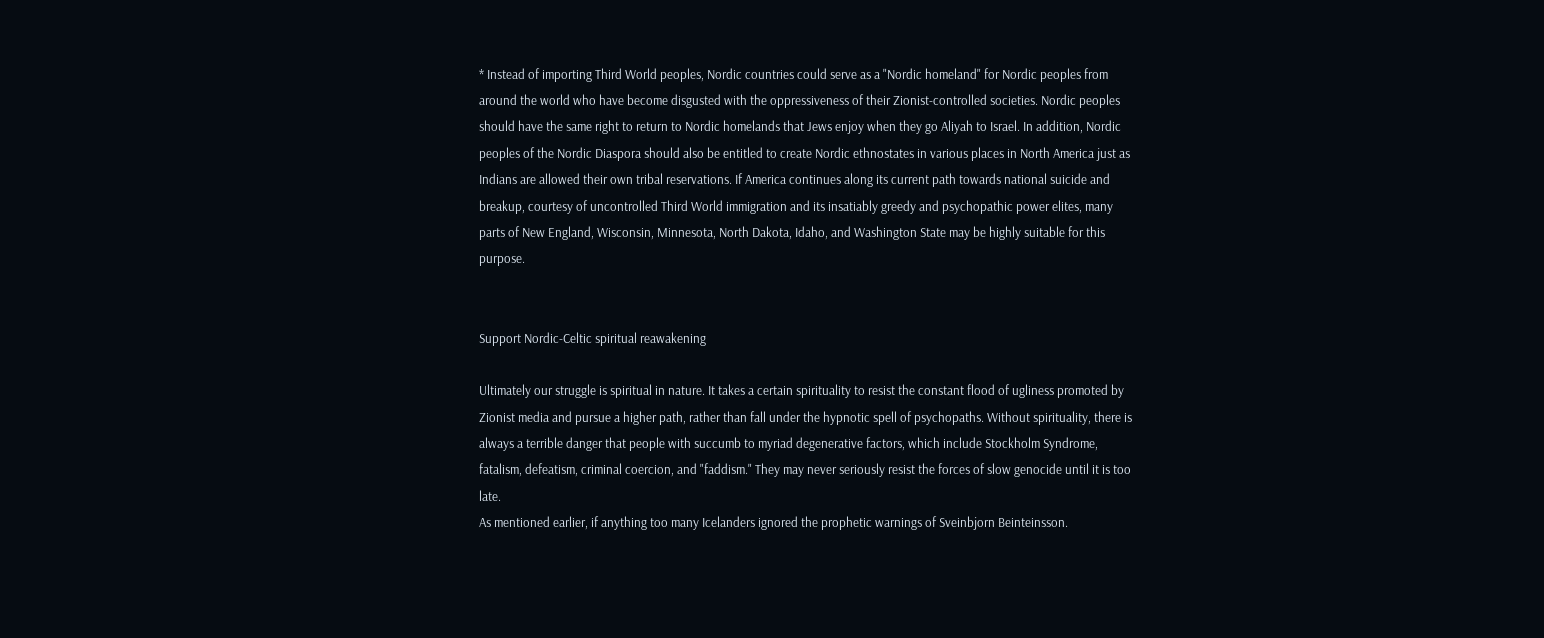* Instead of importing Third World peoples, Nordic countries could serve as a "Nordic homeland" for Nordic peoples from around the world who have become disgusted with the oppressiveness of their Zionist-controlled societies. Nordic peoples should have the same right to return to Nordic homelands that Jews enjoy when they go Aliyah to Israel. In addition, Nordic peoples of the Nordic Diaspora should also be entitled to create Nordic ethnostates in various places in North America just as Indians are allowed their own tribal reservations. If America continues along its current path towards national suicide and breakup, courtesy of uncontrolled Third World immigration and its insatiably greedy and psychopathic power elites, many parts of New England, Wisconsin, Minnesota, North Dakota, Idaho, and Washington State may be highly suitable for this purpose.


Support Nordic-Celtic spiritual reawakening

Ultimately our struggle is spiritual in nature. It takes a certain spirituality to resist the constant flood of ugliness promoted by Zionist media and pursue a higher path, rather than fall under the hypnotic spell of psychopaths. Without spirituality, there is always a terrible danger that people with succumb to myriad degenerative factors, which include Stockholm Syndrome, fatalism, defeatism, criminal coercion, and "faddism." They may never seriously resist the forces of slow genocide until it is too late.
As mentioned earlier, if anything too many Icelanders ignored the prophetic warnings of Sveinbjorn Beinteinsson.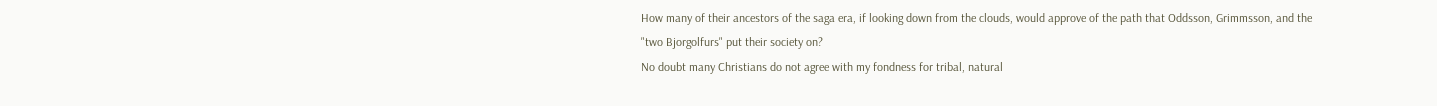How many of their ancestors of the saga era, if looking down from the clouds, would approve of the path that Oddsson, Grimmsson, and the "two Bjorgolfurs" put their society on?
No doubt many Christians do not agree with my fondness for tribal, natural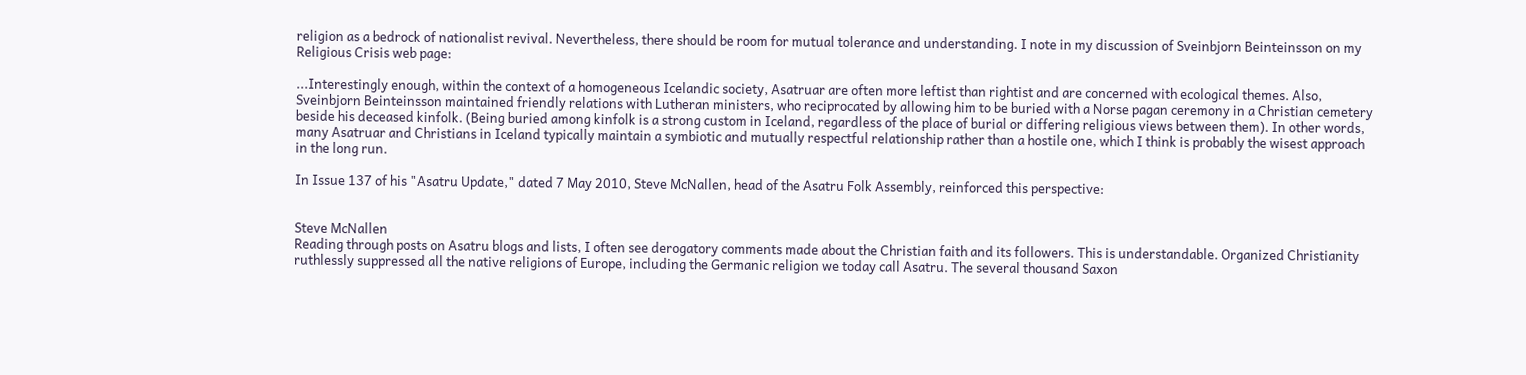religion as a bedrock of nationalist revival. Nevertheless, there should be room for mutual tolerance and understanding. I note in my discussion of Sveinbjorn Beinteinsson on my Religious Crisis web page:

...Interestingly enough, within the context of a homogeneous Icelandic society, Asatruar are often more leftist than rightist and are concerned with ecological themes. Also, Sveinbjorn Beinteinsson maintained friendly relations with Lutheran ministers, who reciprocated by allowing him to be buried with a Norse pagan ceremony in a Christian cemetery beside his deceased kinfolk. (Being buried among kinfolk is a strong custom in Iceland, regardless of the place of burial or differing religious views between them). In other words, many Asatruar and Christians in Iceland typically maintain a symbiotic and mutually respectful relationship rather than a hostile one, which I think is probably the wisest approach in the long run.

In Issue 137 of his "Asatru Update," dated 7 May 2010, Steve McNallen, head of the Asatru Folk Assembly, reinforced this perspective:


Steve McNallen
Reading through posts on Asatru blogs and lists, I often see derogatory comments made about the Christian faith and its followers. This is understandable. Organized Christianity ruthlessly suppressed all the native religions of Europe, including the Germanic religion we today call Asatru. The several thousand Saxon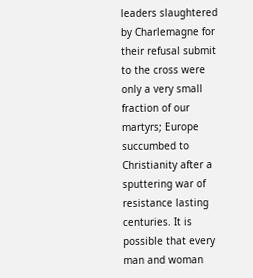leaders slaughtered by Charlemagne for their refusal submit to the cross were only a very small fraction of our martyrs; Europe succumbed to Christianity after a sputtering war of resistance lasting centuries. It is possible that every man and woman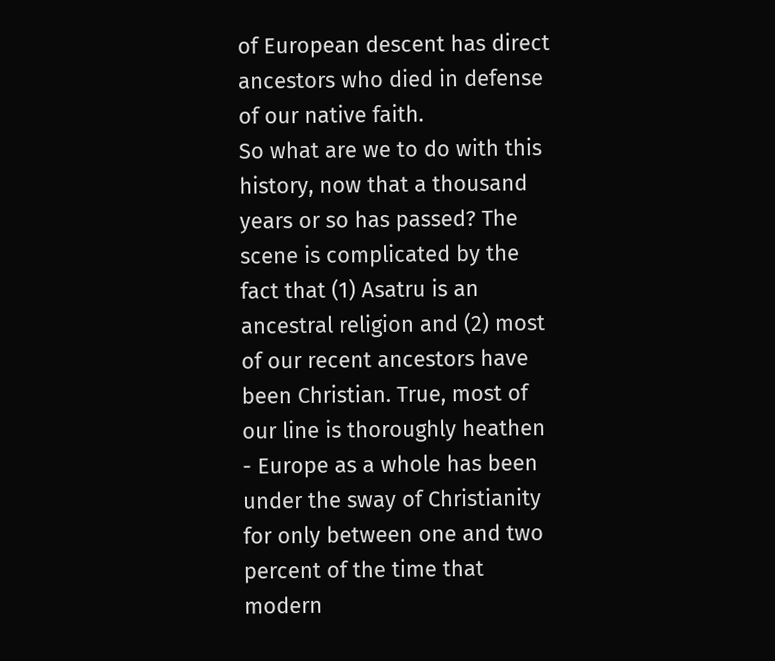of European descent has direct ancestors who died in defense of our native faith.
So what are we to do with this history, now that a thousand years or so has passed? The scene is complicated by the fact that (1) Asatru is an ancestral religion and (2) most of our recent ancestors have been Christian. True, most of our line is thoroughly heathen - Europe as a whole has been under the sway of Christianity for only between one and two percent of the time that modern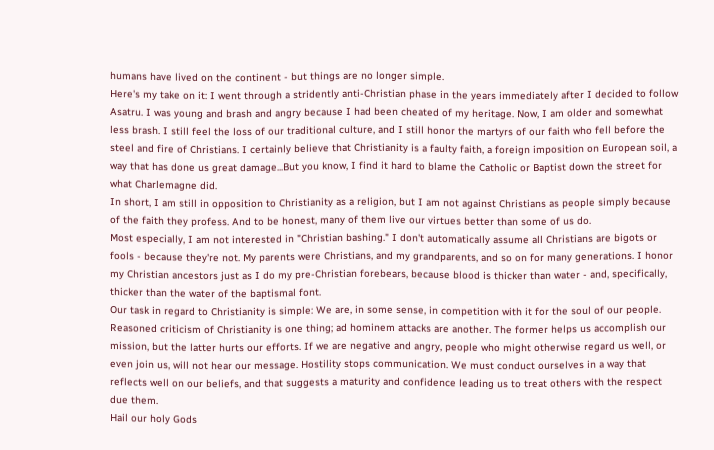humans have lived on the continent - but things are no longer simple.
Here's my take on it: I went through a stridently anti-Christian phase in the years immediately after I decided to follow Asatru. I was young and brash and angry because I had been cheated of my heritage. Now, I am older and somewhat less brash. I still feel the loss of our traditional culture, and I still honor the martyrs of our faith who fell before the steel and fire of Christians. I certainly believe that Christianity is a faulty faith, a foreign imposition on European soil, a way that has done us great damage...But you know, I find it hard to blame the Catholic or Baptist down the street for what Charlemagne did.
In short, I am still in opposition to Christianity as a religion, but I am not against Christians as people simply because of the faith they profess. And to be honest, many of them live our virtues better than some of us do.
Most especially, I am not interested in "Christian bashing." I don't automatically assume all Christians are bigots or fools - because they're not. My parents were Christians, and my grandparents, and so on for many generations. I honor my Christian ancestors just as I do my pre-Christian forebears, because blood is thicker than water - and, specifically, thicker than the water of the baptismal font.
Our task in regard to Christianity is simple: We are, in some sense, in competition with it for the soul of our people. Reasoned criticism of Christianity is one thing; ad hominem attacks are another. The former helps us accomplish our mission, but the latter hurts our efforts. If we are negative and angry, people who might otherwise regard us well, or even join us, will not hear our message. Hostility stops communication. We must conduct ourselves in a way that reflects well on our beliefs, and that suggests a maturity and confidence leading us to treat others with the respect due them.
Hail our holy Gods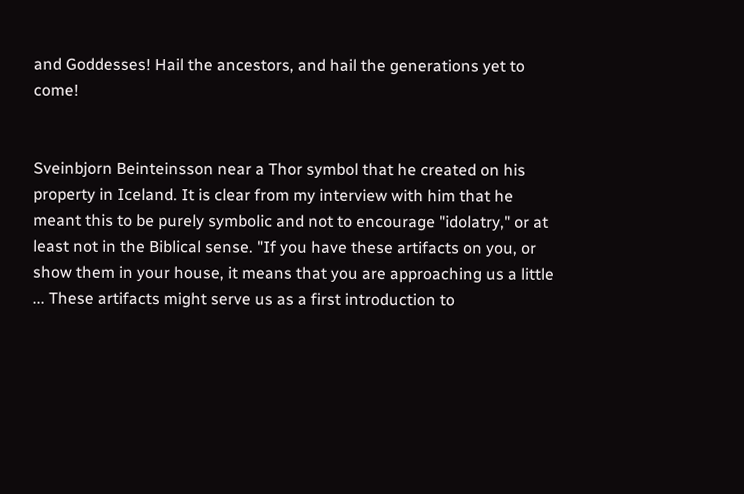and Goddesses! Hail the ancestors, and hail the generations yet to come!


Sveinbjorn Beinteinsson near a Thor symbol that he created on his property in Iceland. It is clear from my interview with him that he meant this to be purely symbolic and not to encourage "idolatry," or at least not in the Biblical sense. "If you have these artifacts on you, or show them in your house, it means that you are approaching us a little ... These artifacts might serve us as a first introduction to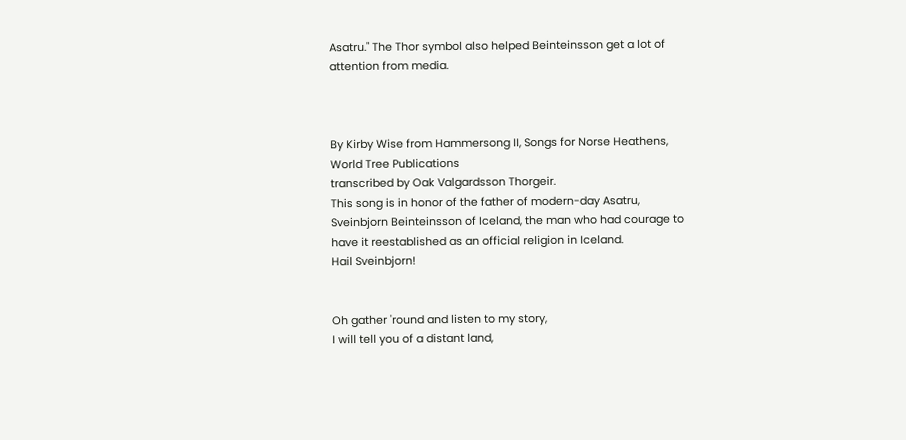Asatru." The Thor symbol also helped Beinteinsson get a lot of attention from media.



By Kirby Wise from Hammersong II, Songs for Norse Heathens, World Tree Publications
transcribed by Oak Valgardsson Thorgeir.
This song is in honor of the father of modern-day Asatru, Sveinbjorn Beinteinsson of Iceland, the man who had courage to have it reestablished as an official religion in Iceland.
Hail Sveinbjorn!


Oh gather 'round and listen to my story,
I will tell you of a distant land,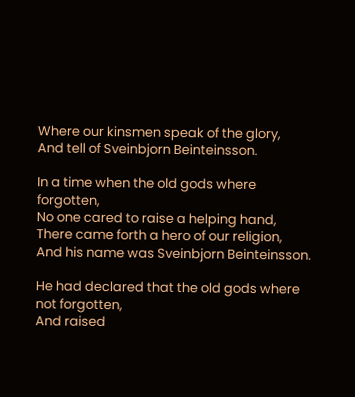Where our kinsmen speak of the glory,
And tell of Sveinbjorn Beinteinsson.

In a time when the old gods where forgotten,
No one cared to raise a helping hand,
There came forth a hero of our religion,
And his name was Sveinbjorn Beinteinsson.

He had declared that the old gods where not forgotten,
And raised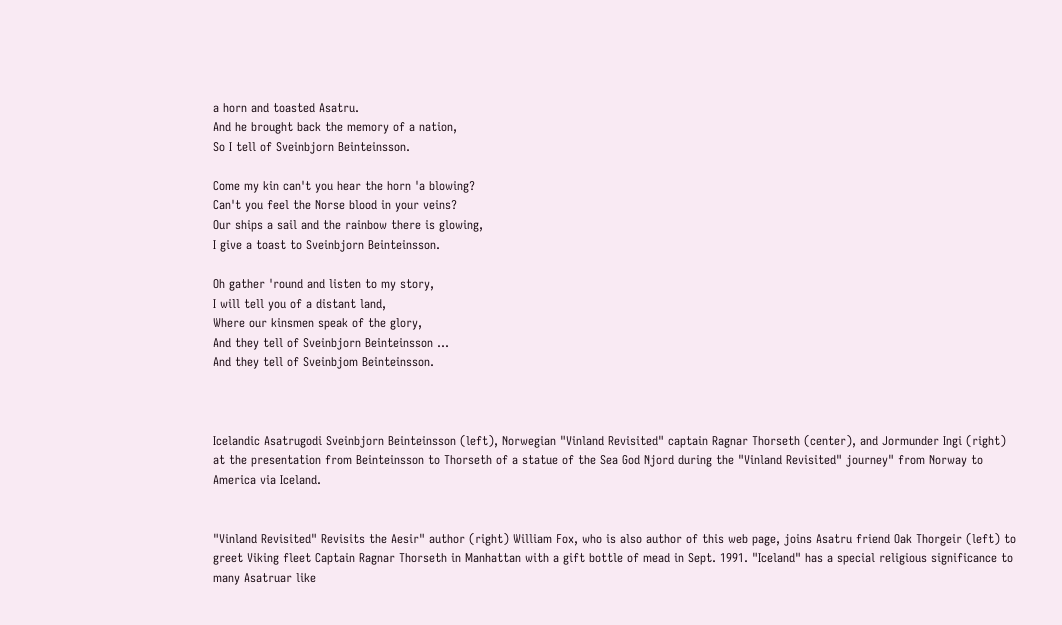a horn and toasted Asatru.
And he brought back the memory of a nation,
So I tell of Sveinbjorn Beinteinsson.

Come my kin can't you hear the horn 'a blowing?
Can't you feel the Norse blood in your veins?
Our ships a sail and the rainbow there is glowing,
I give a toast to Sveinbjorn Beinteinsson.

Oh gather 'round and listen to my story,
I will tell you of a distant land,
Where our kinsmen speak of the glory,
And they tell of Sveinbjorn Beinteinsson ...
And they tell of Sveinbjom Beinteinsson.



Icelandic Asatrugodi Sveinbjorn Beinteinsson (left), Norwegian "Vinland Revisited" captain Ragnar Thorseth (center), and Jormunder Ingi (right) at the presentation from Beinteinsson to Thorseth of a statue of the Sea God Njord during the "Vinland Revisited" journey" from Norway to America via Iceland.


"Vinland Revisited" Revisits the Aesir" author (right) William Fox, who is also author of this web page, joins Asatru friend Oak Thorgeir (left) to greet Viking fleet Captain Ragnar Thorseth in Manhattan with a gift bottle of mead in Sept. 1991. "Iceland" has a special religious significance to many Asatruar like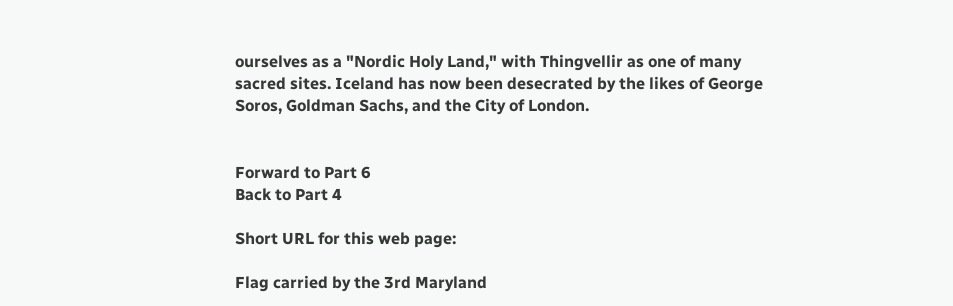ourselves as a "Nordic Holy Land," with Thingvellir as one of many sacred sites. Iceland has now been desecrated by the likes of George Soros, Goldman Sachs, and the City of London.


Forward to Part 6
Back to Part 4

Short URL for this web page:

Flag carried by the 3rd Maryland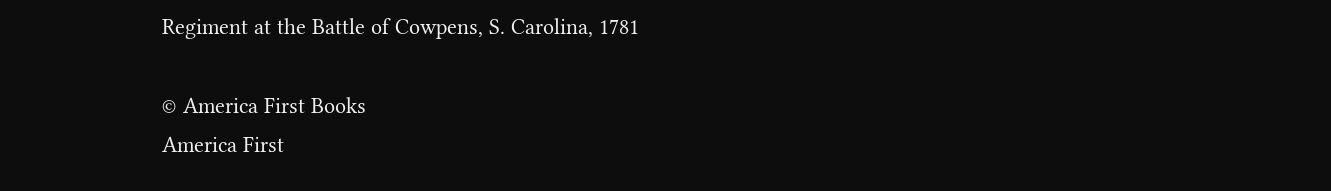Regiment at the Battle of Cowpens, S. Carolina, 1781

© America First Books
America First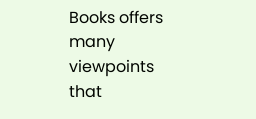Books offers many viewpoints that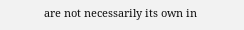are not necessarily its own in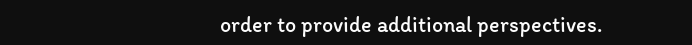order to provide additional perspectives.